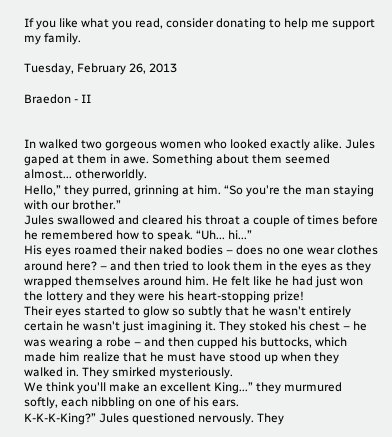If you like what you read, consider donating to help me support my family.

Tuesday, February 26, 2013

Braedon - II


In walked two gorgeous women who looked exactly alike. Jules gaped at them in awe. Something about them seemed almost... otherworldly.
Hello,” they purred, grinning at him. “So you're the man staying with our brother.”
Jules swallowed and cleared his throat a couple of times before he remembered how to speak. “Uh... hi...”
His eyes roamed their naked bodies – does no one wear clothes around here? – and then tried to look them in the eyes as they wrapped themselves around him. He felt like he had just won the lottery and they were his heart-stopping prize!
Their eyes started to glow so subtly that he wasn't entirely certain he wasn't just imagining it. They stoked his chest – he was wearing a robe – and then cupped his buttocks, which made him realize that he must have stood up when they walked in. They smirked mysteriously.
We think you'll make an excellent King...” they murmured softly, each nibbling on one of his ears.
K-K-K-King?” Jules questioned nervously. They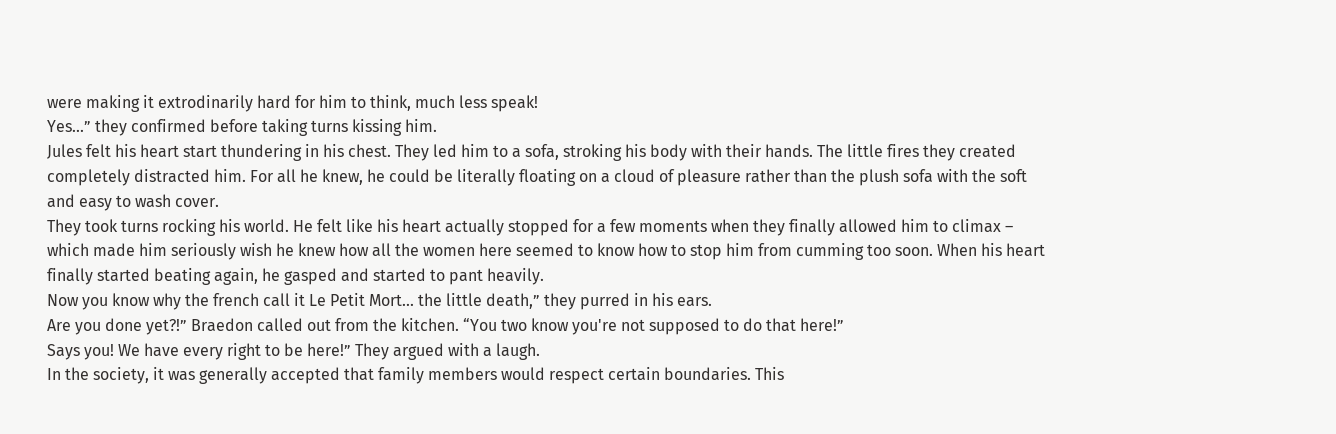were making it extrodinarily hard for him to think, much less speak!
Yes...” they confirmed before taking turns kissing him.
Jules felt his heart start thundering in his chest. They led him to a sofa, stroking his body with their hands. The little fires they created completely distracted him. For all he knew, he could be literally floating on a cloud of pleasure rather than the plush sofa with the soft and easy to wash cover.
They took turns rocking his world. He felt like his heart actually stopped for a few moments when they finally allowed him to climax – which made him seriously wish he knew how all the women here seemed to know how to stop him from cumming too soon. When his heart finally started beating again, he gasped and started to pant heavily.
Now you know why the french call it Le Petit Mort... the little death,” they purred in his ears.
Are you done yet?!” Braedon called out from the kitchen. “You two know you're not supposed to do that here!”
Says you! We have every right to be here!” They argued with a laugh.
In the society, it was generally accepted that family members would respect certain boundaries. This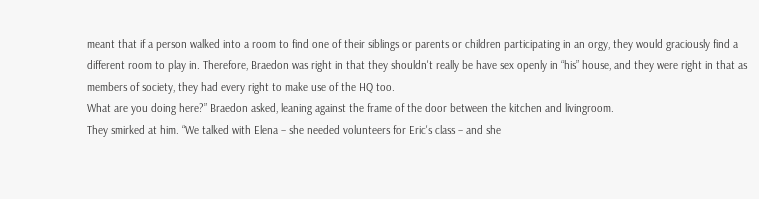meant that if a person walked into a room to find one of their siblings or parents or children participating in an orgy, they would graciously find a different room to play in. Therefore, Braedon was right in that they shouldn't really be have sex openly in “his” house, and they were right in that as members of society, they had every right to make use of the HQ too.
What are you doing here?” Braedon asked, leaning against the frame of the door between the kitchen and livingroom.
They smirked at him. “We talked with Elena – she needed volunteers for Eric's class – and she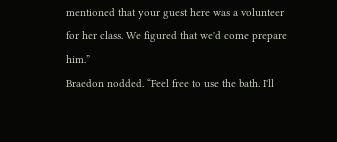mentioned that your guest here was a volunteer for her class. We figured that we'd come prepare him.”
Braedon nodded. “Feel free to use the bath. I'll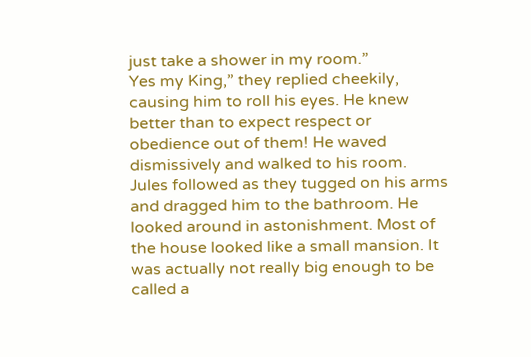just take a shower in my room.”
Yes my King,” they replied cheekily, causing him to roll his eyes. He knew better than to expect respect or obedience out of them! He waved dismissively and walked to his room.
Jules followed as they tugged on his arms and dragged him to the bathroom. He looked around in astonishment. Most of the house looked like a small mansion. It was actually not really big enough to be called a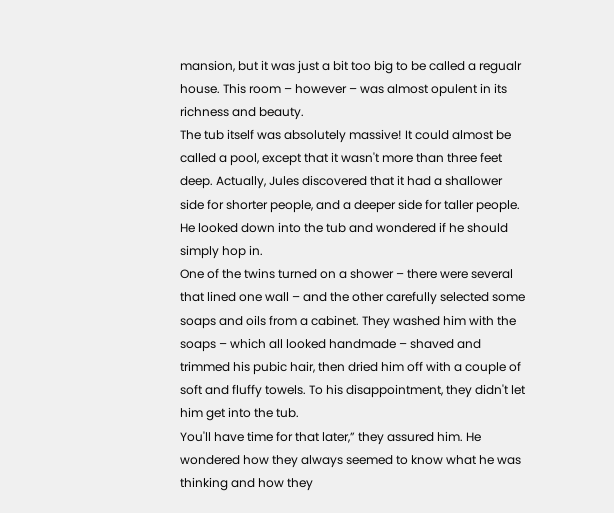mansion, but it was just a bit too big to be called a regualr house. This room – however – was almost opulent in its richness and beauty.
The tub itself was absolutely massive! It could almost be called a pool, except that it wasn't more than three feet deep. Actually, Jules discovered that it had a shallower side for shorter people, and a deeper side for taller people. He looked down into the tub and wondered if he should simply hop in.
One of the twins turned on a shower – there were several that lined one wall – and the other carefully selected some soaps and oils from a cabinet. They washed him with the soaps – which all looked handmade – shaved and trimmed his pubic hair, then dried him off with a couple of soft and fluffy towels. To his disappointment, they didn't let him get into the tub.
You'll have time for that later,” they assured him. He wondered how they always seemed to know what he was thinking and how they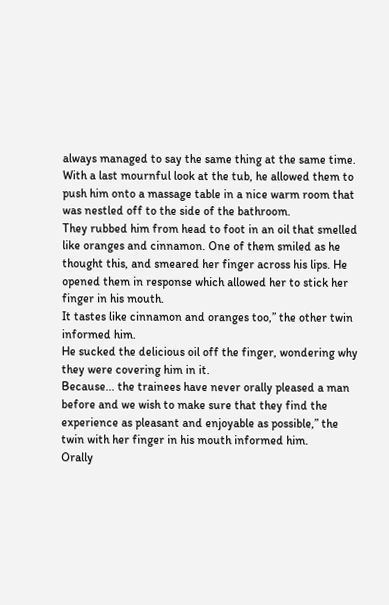always managed to say the same thing at the same time. With a last mournful look at the tub, he allowed them to push him onto a massage table in a nice warm room that was nestled off to the side of the bathroom.
They rubbed him from head to foot in an oil that smelled like oranges and cinnamon. One of them smiled as he thought this, and smeared her finger across his lips. He opened them in response which allowed her to stick her finger in his mouth.
It tastes like cinnamon and oranges too,” the other twin informed him.
He sucked the delicious oil off the finger, wondering why they were covering him in it.
Because... the trainees have never orally pleased a man before and we wish to make sure that they find the experience as pleasant and enjoyable as possible,” the twin with her finger in his mouth informed him.
Orally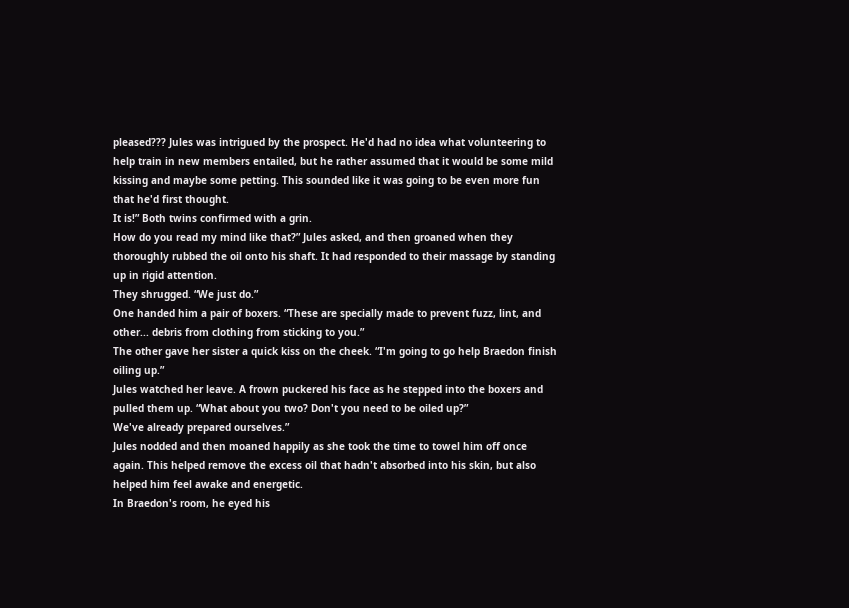pleased??? Jules was intrigued by the prospect. He'd had no idea what volunteering to help train in new members entailed, but he rather assumed that it would be some mild kissing and maybe some petting. This sounded like it was going to be even more fun that he'd first thought.
It is!” Both twins confirmed with a grin.
How do you read my mind like that?” Jules asked, and then groaned when they thoroughly rubbed the oil onto his shaft. It had responded to their massage by standing up in rigid attention.
They shrugged. “We just do.”
One handed him a pair of boxers. “These are specially made to prevent fuzz, lint, and other... debris from clothing from sticking to you.”
The other gave her sister a quick kiss on the cheek. “I'm going to go help Braedon finish oiling up.”
Jules watched her leave. A frown puckered his face as he stepped into the boxers and pulled them up. “What about you two? Don't you need to be oiled up?”
We've already prepared ourselves.”
Jules nodded and then moaned happily as she took the time to towel him off once again. This helped remove the excess oil that hadn't absorbed into his skin, but also helped him feel awake and energetic.
In Braedon's room, he eyed his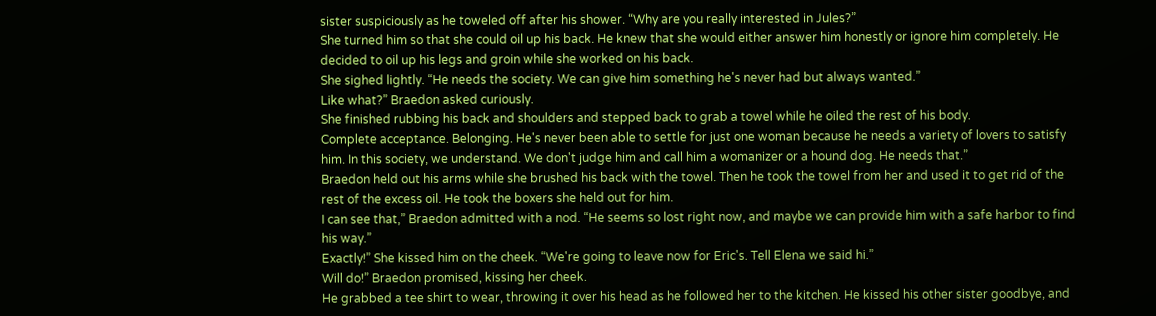sister suspiciously as he toweled off after his shower. “Why are you really interested in Jules?”
She turned him so that she could oil up his back. He knew that she would either answer him honestly or ignore him completely. He decided to oil up his legs and groin while she worked on his back.
She sighed lightly. “He needs the society. We can give him something he's never had but always wanted.”
Like what?” Braedon asked curiously.
She finished rubbing his back and shoulders and stepped back to grab a towel while he oiled the rest of his body.
Complete acceptance. Belonging. He's never been able to settle for just one woman because he needs a variety of lovers to satisfy him. In this society, we understand. We don't judge him and call him a womanizer or a hound dog. He needs that.”
Braedon held out his arms while she brushed his back with the towel. Then he took the towel from her and used it to get rid of the rest of the excess oil. He took the boxers she held out for him.
I can see that,” Braedon admitted with a nod. “He seems so lost right now, and maybe we can provide him with a safe harbor to find his way.”
Exactly!” She kissed him on the cheek. “We're going to leave now for Eric's. Tell Elena we said hi.”
Will do!” Braedon promised, kissing her cheek.
He grabbed a tee shirt to wear, throwing it over his head as he followed her to the kitchen. He kissed his other sister goodbye, and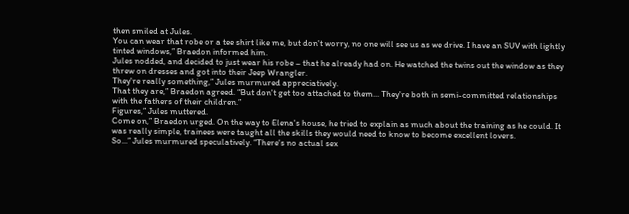then smiled at Jules.
You can wear that robe or a tee shirt like me, but don't worry, no one will see us as we drive. I have an SUV with lightly tinted windows,” Braedon informed him.
Jules nodded, and decided to just wear his robe – that he already had on. He watched the twins out the window as they threw on dresses and got into their Jeep Wrangler.
They're really something,” Jules murmured appreciatively.
That they are,” Braedon agreed. “But don't get too attached to them... They're both in semi-committed relationships with the fathers of their children.”
Figures,” Jules muttered.
Come on,” Braedon urged. On the way to Elena's house, he tried to explain as much about the training as he could. It was really simple, trainees were taught all the skills they would need to know to become excellent lovers.
So...” Jules murmured speculatively. “There's no actual sex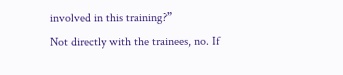involved in this training?”
Not directly with the trainees, no. If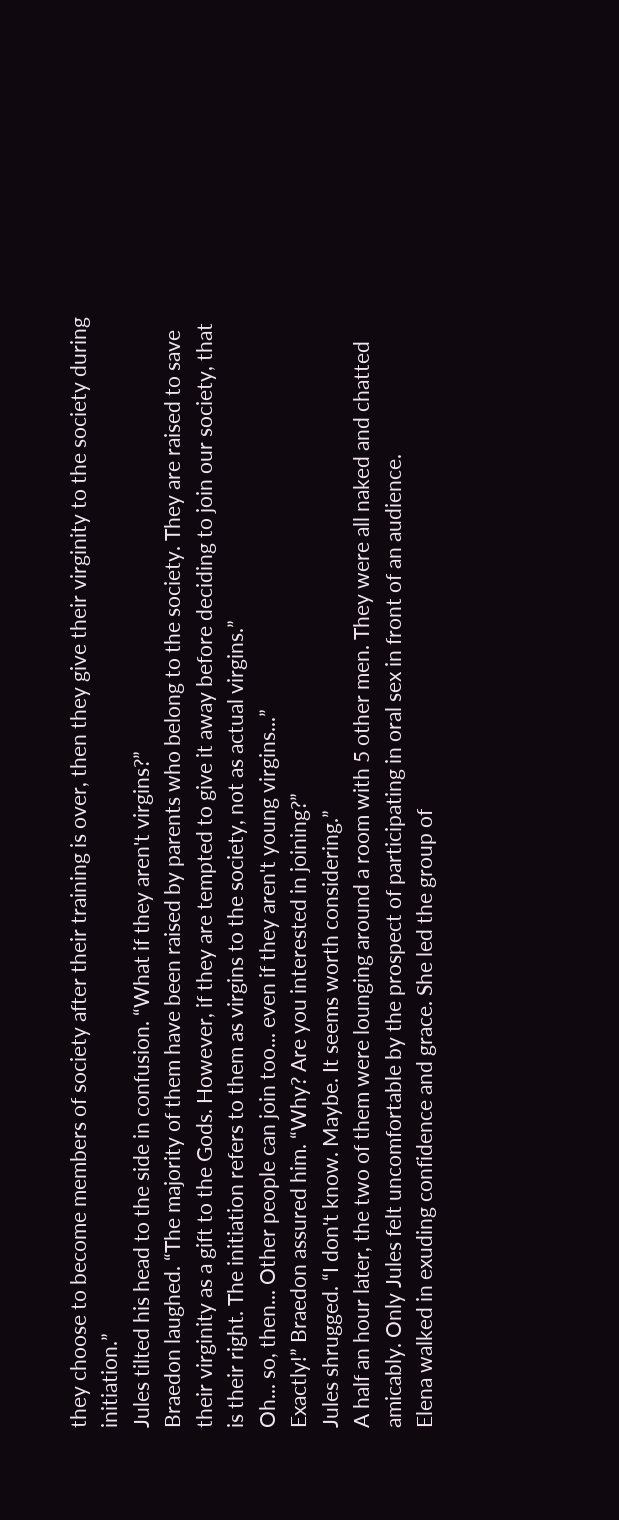they choose to become members of society after their training is over, then they give their virginity to the society during initiation.”
Jules tilted his head to the side in confusion. “What if they aren't virgins?”
Braedon laughed. “The majority of them have been raised by parents who belong to the society. They are raised to save their virginity as a gift to the Gods. However, if they are tempted to give it away before deciding to join our society, that is their right. The initiation refers to them as virgins to the society, not as actual virgins.”
Oh... so, then... Other people can join too... even if they aren't young virgins...”
Exactly!” Braedon assured him. “Why? Are you interested in joining?”
Jules shrugged. “I don't know. Maybe. It seems worth considering.”
A half an hour later, the two of them were lounging around a room with 5 other men. They were all naked and chatted amicably. Only Jules felt uncomfortable by the prospect of participating in oral sex in front of an audience.
Elena walked in exuding confidence and grace. She led the group of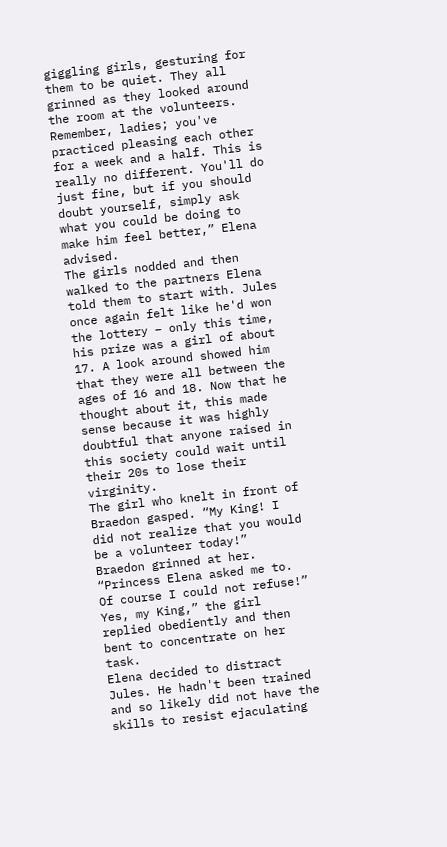giggling girls, gesturing for them to be quiet. They all grinned as they looked around the room at the volunteers.
Remember, ladies; you've practiced pleasing each other for a week and a half. This is really no different. You'll do just fine, but if you should doubt yourself, simply ask what you could be doing to make him feel better,” Elena advised.
The girls nodded and then walked to the partners Elena told them to start with. Jules once again felt like he'd won the lottery – only this time, his prize was a girl of about 17. A look around showed him that they were all between the ages of 16 and 18. Now that he thought about it, this made sense because it was highly doubtful that anyone raised in this society could wait until their 20s to lose their virginity.
The girl who knelt in front of Braedon gasped. “My King! I did not realize that you would be a volunteer today!”
Braedon grinned at her. “Princess Elena asked me to. Of course I could not refuse!”
Yes, my King,” the girl replied obediently and then bent to concentrate on her task.
Elena decided to distract Jules. He hadn't been trained and so likely did not have the skills to resist ejaculating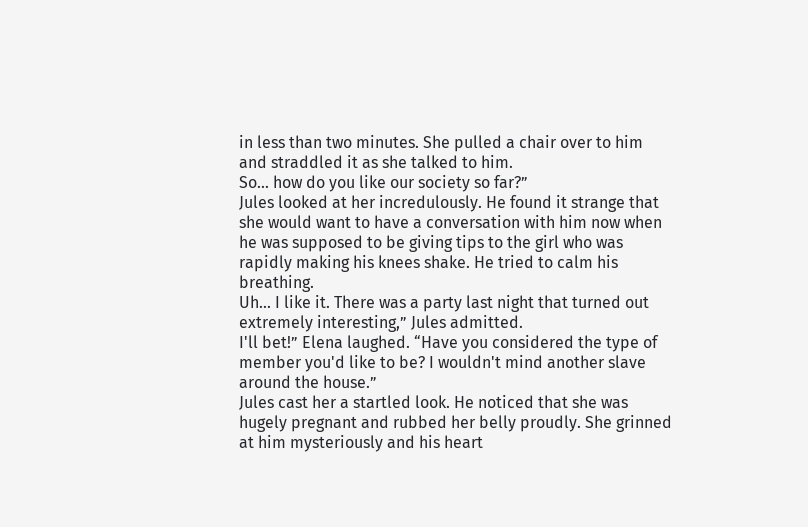in less than two minutes. She pulled a chair over to him and straddled it as she talked to him.
So... how do you like our society so far?”
Jules looked at her incredulously. He found it strange that she would want to have a conversation with him now when he was supposed to be giving tips to the girl who was rapidly making his knees shake. He tried to calm his breathing.
Uh... I like it. There was a party last night that turned out extremely interesting,” Jules admitted.
I'll bet!” Elena laughed. “Have you considered the type of member you'd like to be? I wouldn't mind another slave around the house.”
Jules cast her a startled look. He noticed that she was hugely pregnant and rubbed her belly proudly. She grinned at him mysteriously and his heart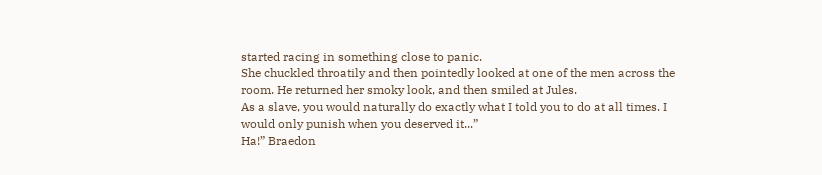started racing in something close to panic.
She chuckled throatily and then pointedly looked at one of the men across the room. He returned her smoky look, and then smiled at Jules.
As a slave, you would naturally do exactly what I told you to do at all times. I would only punish when you deserved it...”
Ha!” Braedon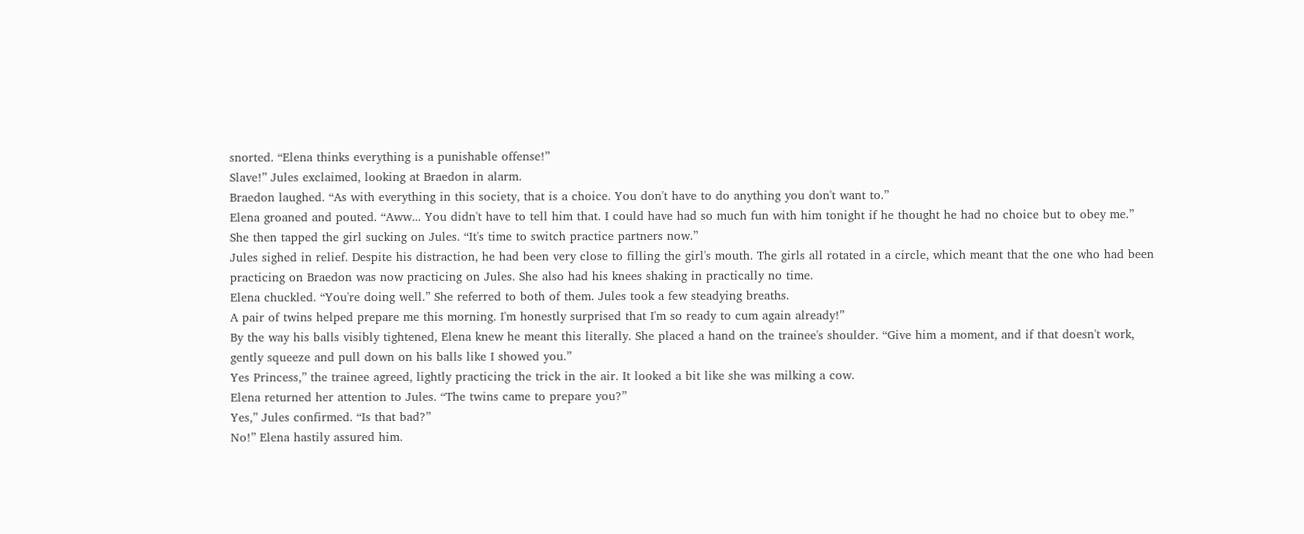snorted. “Elena thinks everything is a punishable offense!”
Slave!” Jules exclaimed, looking at Braedon in alarm.
Braedon laughed. “As with everything in this society, that is a choice. You don't have to do anything you don't want to.”
Elena groaned and pouted. “Aww... You didn't have to tell him that. I could have had so much fun with him tonight if he thought he had no choice but to obey me.”
She then tapped the girl sucking on Jules. “It's time to switch practice partners now.”
Jules sighed in relief. Despite his distraction, he had been very close to filling the girl's mouth. The girls all rotated in a circle, which meant that the one who had been practicing on Braedon was now practicing on Jules. She also had his knees shaking in practically no time.
Elena chuckled. “You're doing well.” She referred to both of them. Jules took a few steadying breaths.
A pair of twins helped prepare me this morning. I'm honestly surprised that I'm so ready to cum again already!”
By the way his balls visibly tightened, Elena knew he meant this literally. She placed a hand on the trainee's shoulder. “Give him a moment, and if that doesn't work, gently squeeze and pull down on his balls like I showed you.”
Yes Princess,” the trainee agreed, lightly practicing the trick in the air. It looked a bit like she was milking a cow.
Elena returned her attention to Jules. “The twins came to prepare you?”
Yes,” Jules confirmed. “Is that bad?”
No!” Elena hastily assured him.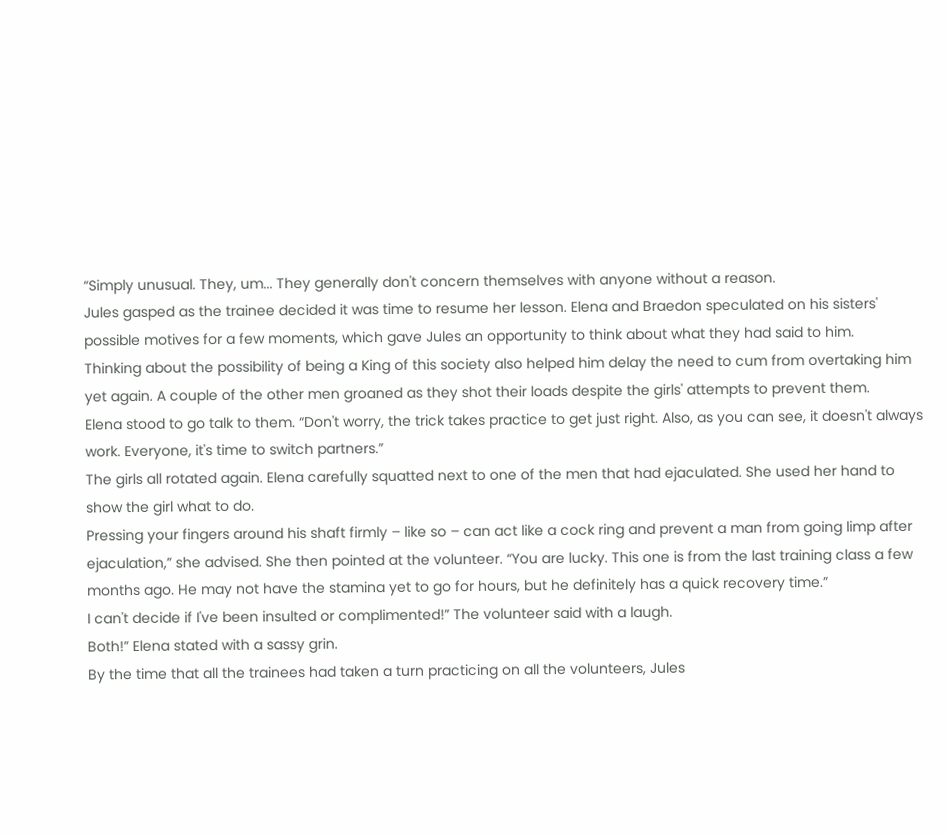“Simply unusual. They, um... They generally don't concern themselves with anyone without a reason.
Jules gasped as the trainee decided it was time to resume her lesson. Elena and Braedon speculated on his sisters' possible motives for a few moments, which gave Jules an opportunity to think about what they had said to him.
Thinking about the possibility of being a King of this society also helped him delay the need to cum from overtaking him yet again. A couple of the other men groaned as they shot their loads despite the girls' attempts to prevent them.
Elena stood to go talk to them. “Don't worry, the trick takes practice to get just right. Also, as you can see, it doesn't always work. Everyone, it's time to switch partners.”
The girls all rotated again. Elena carefully squatted next to one of the men that had ejaculated. She used her hand to show the girl what to do.
Pressing your fingers around his shaft firmly – like so – can act like a cock ring and prevent a man from going limp after ejaculation,” she advised. She then pointed at the volunteer. “You are lucky. This one is from the last training class a few months ago. He may not have the stamina yet to go for hours, but he definitely has a quick recovery time.”
I can't decide if I've been insulted or complimented!” The volunteer said with a laugh.
Both!” Elena stated with a sassy grin.
By the time that all the trainees had taken a turn practicing on all the volunteers, Jules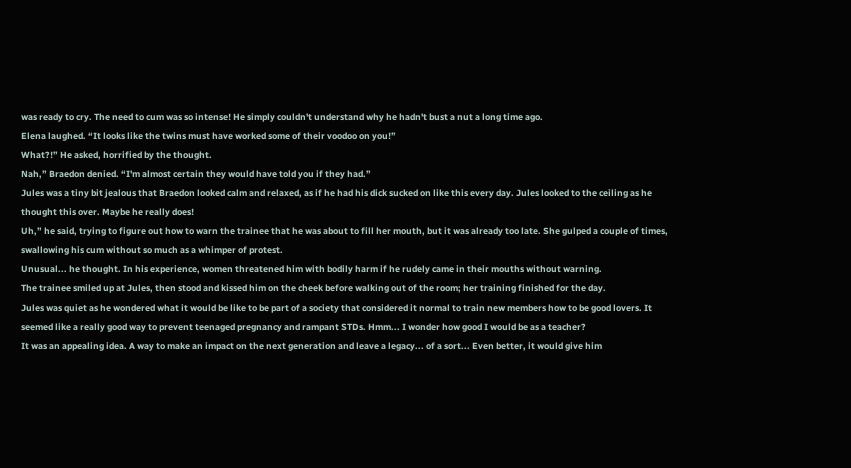was ready to cry. The need to cum was so intense! He simply couldn't understand why he hadn't bust a nut a long time ago.
Elena laughed. “It looks like the twins must have worked some of their voodoo on you!”
What?!” He asked, horrified by the thought.
Nah,” Braedon denied. “I'm almost certain they would have told you if they had.”
Jules was a tiny bit jealous that Braedon looked calm and relaxed, as if he had his dick sucked on like this every day. Jules looked to the ceiling as he thought this over. Maybe he really does!
Uh,” he said, trying to figure out how to warn the trainee that he was about to fill her mouth, but it was already too late. She gulped a couple of times, swallowing his cum without so much as a whimper of protest.
Unusual... he thought. In his experience, women threatened him with bodily harm if he rudely came in their mouths without warning.
The trainee smiled up at Jules, then stood and kissed him on the cheek before walking out of the room; her training finished for the day.
Jules was quiet as he wondered what it would be like to be part of a society that considered it normal to train new members how to be good lovers. It seemed like a really good way to prevent teenaged pregnancy and rampant STDs. Hmm... I wonder how good I would be as a teacher?
It was an appealing idea. A way to make an impact on the next generation and leave a legacy... of a sort... Even better, it would give him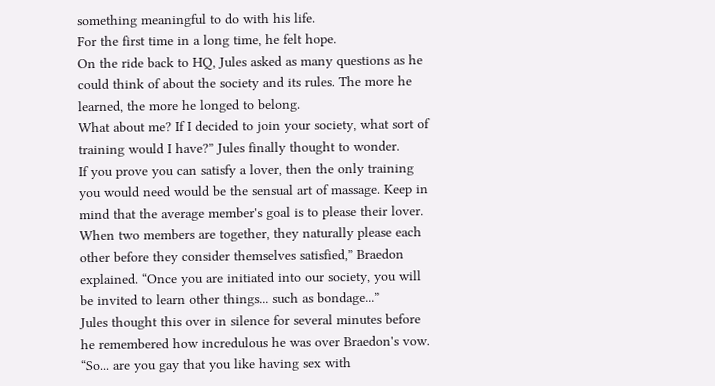something meaningful to do with his life.
For the first time in a long time, he felt hope.
On the ride back to HQ, Jules asked as many questions as he could think of about the society and its rules. The more he learned, the more he longed to belong.
What about me? If I decided to join your society, what sort of training would I have?” Jules finally thought to wonder.
If you prove you can satisfy a lover, then the only training you would need would be the sensual art of massage. Keep in mind that the average member's goal is to please their lover. When two members are together, they naturally please each other before they consider themselves satisfied,” Braedon explained. “Once you are initiated into our society, you will be invited to learn other things... such as bondage...”
Jules thought this over in silence for several minutes before he remembered how incredulous he was over Braedon's vow. “So... are you gay that you like having sex with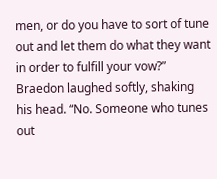men, or do you have to sort of tune out and let them do what they want in order to fulfill your vow?”
Braedon laughed softly, shaking his head. “No. Someone who tunes out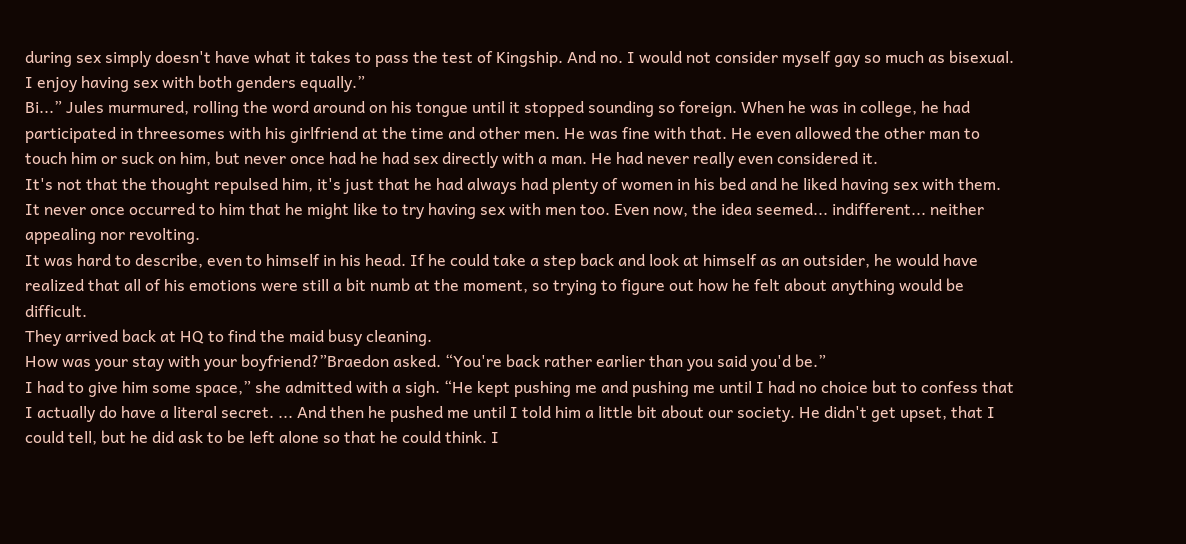during sex simply doesn't have what it takes to pass the test of Kingship. And no. I would not consider myself gay so much as bisexual. I enjoy having sex with both genders equally.”
Bi...” Jules murmured, rolling the word around on his tongue until it stopped sounding so foreign. When he was in college, he had participated in threesomes with his girlfriend at the time and other men. He was fine with that. He even allowed the other man to touch him or suck on him, but never once had he had sex directly with a man. He had never really even considered it.
It's not that the thought repulsed him, it's just that he had always had plenty of women in his bed and he liked having sex with them. It never once occurred to him that he might like to try having sex with men too. Even now, the idea seemed... indifferent... neither appealing nor revolting.
It was hard to describe, even to himself in his head. If he could take a step back and look at himself as an outsider, he would have realized that all of his emotions were still a bit numb at the moment, so trying to figure out how he felt about anything would be difficult.
They arrived back at HQ to find the maid busy cleaning.
How was your stay with your boyfriend?”Braedon asked. “You're back rather earlier than you said you'd be.”
I had to give him some space,” she admitted with a sigh. “He kept pushing me and pushing me until I had no choice but to confess that I actually do have a literal secret. ... And then he pushed me until I told him a little bit about our society. He didn't get upset, that I could tell, but he did ask to be left alone so that he could think. I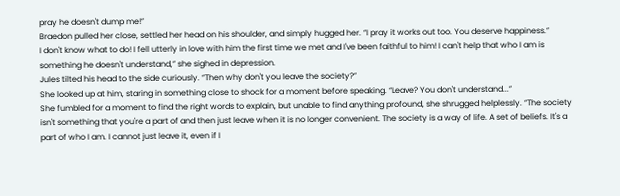pray he doesn't dump me!”
Braedon pulled her close, settled her head on his shoulder, and simply hugged her. “I pray it works out too. You deserve happiness.”
I don't know what to do! I fell utterly in love with him the first time we met and I've been faithful to him! I can't help that who I am is something he doesn't understand,” she sighed in depression.
Jules tilted his head to the side curiously. “Then why don't you leave the society?”
She looked up at him, staring in something close to shock for a moment before speaking. “Leave? You don't understand...”
She fumbled for a moment to find the right words to explain, but unable to find anything profound, she shrugged helplessly. “The society isn't something that you're a part of and then just leave when it is no longer convenient. The society is a way of life. A set of beliefs. It's a part of who I am. I cannot just leave it, even if I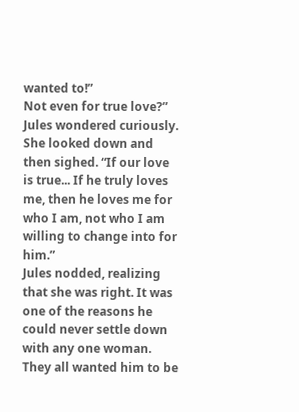wanted to!”
Not even for true love?” Jules wondered curiously.
She looked down and then sighed. “If our love is true... If he truly loves me, then he loves me for who I am, not who I am willing to change into for him.”
Jules nodded, realizing that she was right. It was one of the reasons he could never settle down with any one woman. They all wanted him to be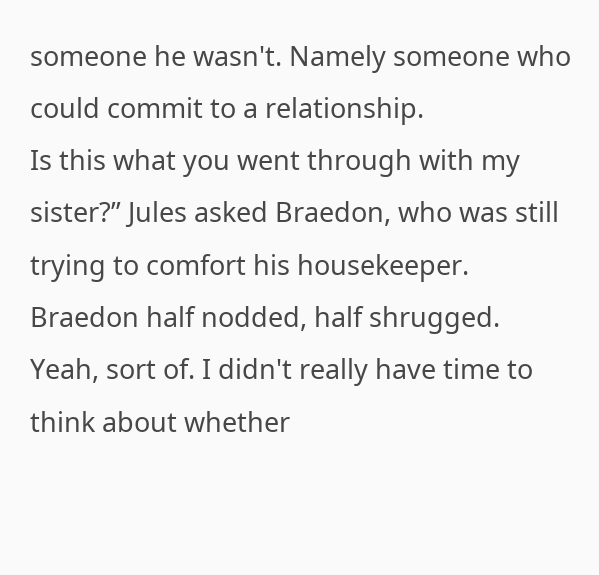someone he wasn't. Namely someone who could commit to a relationship.
Is this what you went through with my sister?” Jules asked Braedon, who was still trying to comfort his housekeeper. Braedon half nodded, half shrugged.
Yeah, sort of. I didn't really have time to think about whether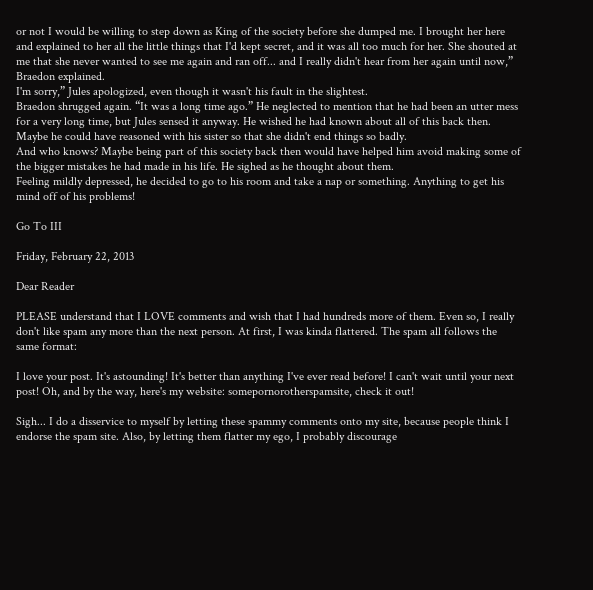or not I would be willing to step down as King of the society before she dumped me. I brought her here and explained to her all the little things that I'd kept secret, and it was all too much for her. She shouted at me that she never wanted to see me again and ran off... and I really didn't hear from her again until now,” Braedon explained.
I'm sorry,” Jules apologized, even though it wasn't his fault in the slightest.
Braedon shrugged again. “It was a long time ago.” He neglected to mention that he had been an utter mess for a very long time, but Jules sensed it anyway. He wished he had known about all of this back then. Maybe he could have reasoned with his sister so that she didn't end things so badly.
And who knows? Maybe being part of this society back then would have helped him avoid making some of the bigger mistakes he had made in his life. He sighed as he thought about them.
Feeling mildly depressed, he decided to go to his room and take a nap or something. Anything to get his mind off of his problems!

Go To III

Friday, February 22, 2013

Dear Reader

PLEASE understand that I LOVE comments and wish that I had hundreds more of them. Even so, I really don't like spam any more than the next person. At first, I was kinda flattered. The spam all follows the same format:

I love your post. It's astounding! It's better than anything I've ever read before! I can't wait until your next post! Oh, and by the way, here's my website: somepornorotherspamsite, check it out!

Sigh... I do a disservice to myself by letting these spammy comments onto my site, because people think I endorse the spam site. Also, by letting them flatter my ego, I probably discourage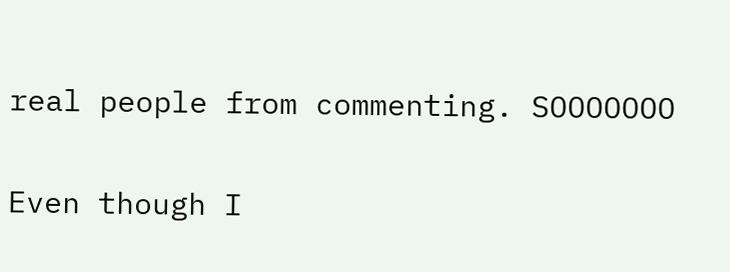real people from commenting. SOOOOOOO

Even though I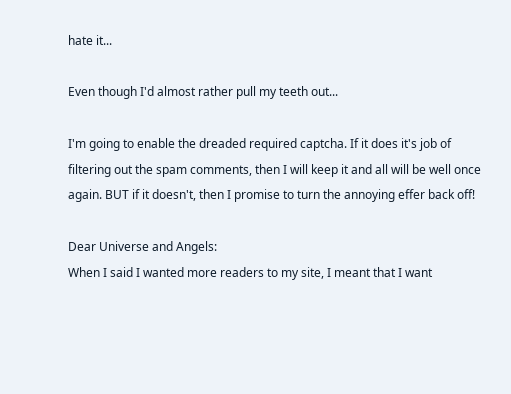hate it...

Even though I'd almost rather pull my teeth out...

I'm going to enable the dreaded required captcha. If it does it's job of filtering out the spam comments, then I will keep it and all will be well once again. BUT if it doesn't, then I promise to turn the annoying effer back off!

Dear Universe and Angels:
When I said I wanted more readers to my site, I meant that I want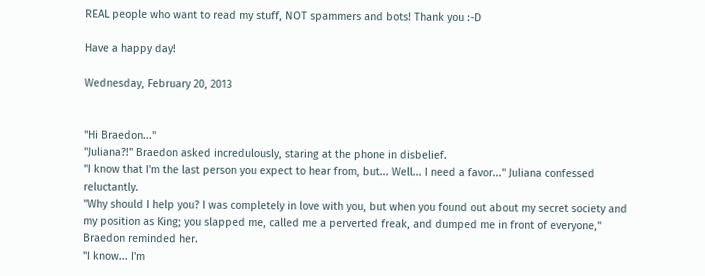REAL people who want to read my stuff, NOT spammers and bots! Thank you :-D

Have a happy day!

Wednesday, February 20, 2013


"Hi Braedon..."
"Juliana?!" Braedon asked incredulously, staring at the phone in disbelief.
"I know that I'm the last person you expect to hear from, but... Well... I need a favor..." Juliana confessed reluctantly.
"Why should I help you? I was completely in love with you, but when you found out about my secret society and my position as King; you slapped me, called me a perverted freak, and dumped me in front of everyone," Braedon reminded her.
"I know... I'm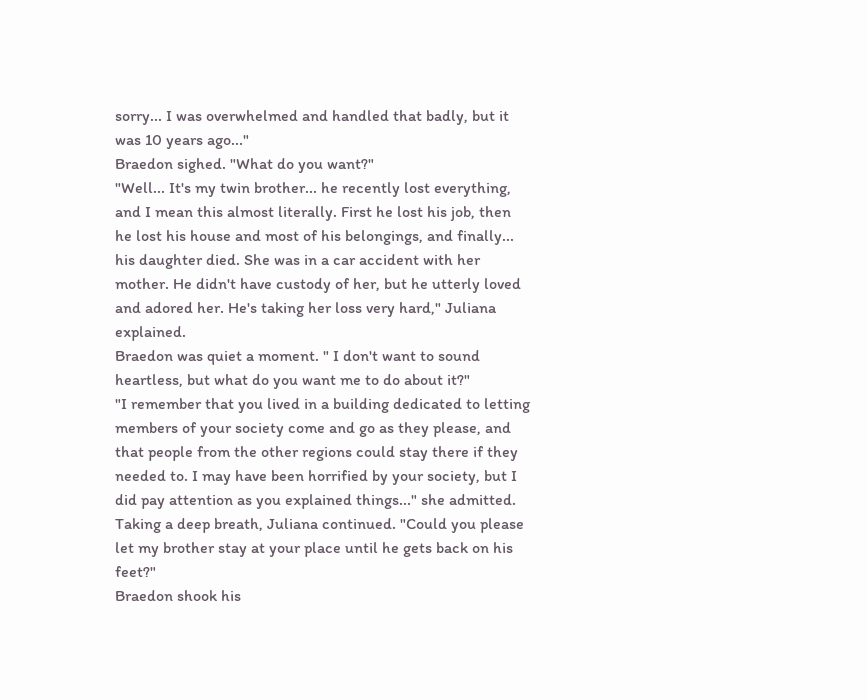sorry... I was overwhelmed and handled that badly, but it was 10 years ago..."
Braedon sighed. "What do you want?"
"Well... It's my twin brother... he recently lost everything, and I mean this almost literally. First he lost his job, then he lost his house and most of his belongings, and finally... his daughter died. She was in a car accident with her mother. He didn't have custody of her, but he utterly loved and adored her. He's taking her loss very hard," Juliana explained.
Braedon was quiet a moment. " I don't want to sound heartless, but what do you want me to do about it?"
"I remember that you lived in a building dedicated to letting members of your society come and go as they please, and that people from the other regions could stay there if they needed to. I may have been horrified by your society, but I did pay attention as you explained things..." she admitted.
Taking a deep breath, Juliana continued. "Could you please let my brother stay at your place until he gets back on his feet?"
Braedon shook his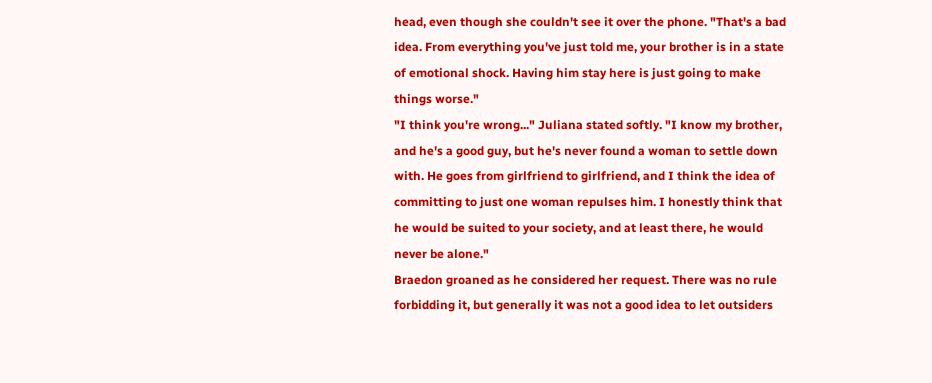head, even though she couldn't see it over the phone. "That's a bad idea. From everything you've just told me, your brother is in a state of emotional shock. Having him stay here is just going to make things worse."
"I think you're wrong..." Juliana stated softly. "I know my brother, and he's a good guy, but he's never found a woman to settle down with. He goes from girlfriend to girlfriend, and I think the idea of committing to just one woman repulses him. I honestly think that he would be suited to your society, and at least there, he would never be alone."
Braedon groaned as he considered her request. There was no rule forbidding it, but generally it was not a good idea to let outsiders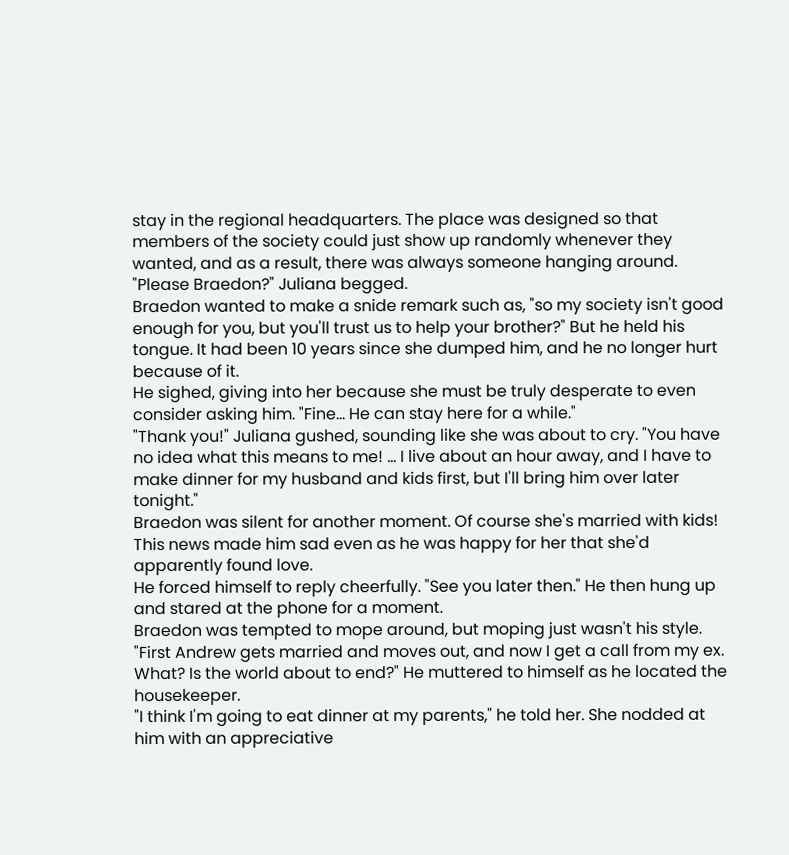stay in the regional headquarters. The place was designed so that members of the society could just show up randomly whenever they wanted, and as a result, there was always someone hanging around.
"Please Braedon?" Juliana begged.
Braedon wanted to make a snide remark such as, "so my society isn't good enough for you, but you'll trust us to help your brother?" But he held his tongue. It had been 10 years since she dumped him, and he no longer hurt because of it.
He sighed, giving into her because she must be truly desperate to even consider asking him. "Fine... He can stay here for a while."
"Thank you!" Juliana gushed, sounding like she was about to cry. "You have no idea what this means to me! ... I live about an hour away, and I have to make dinner for my husband and kids first, but I'll bring him over later tonight."
Braedon was silent for another moment. Of course she's married with kids! This news made him sad even as he was happy for her that she'd apparently found love.
He forced himself to reply cheerfully. "See you later then." He then hung up and stared at the phone for a moment.
Braedon was tempted to mope around, but moping just wasn't his style.
"First Andrew gets married and moves out, and now I get a call from my ex. What? Is the world about to end?" He muttered to himself as he located the housekeeper.
"I think I'm going to eat dinner at my parents," he told her. She nodded at him with an appreciative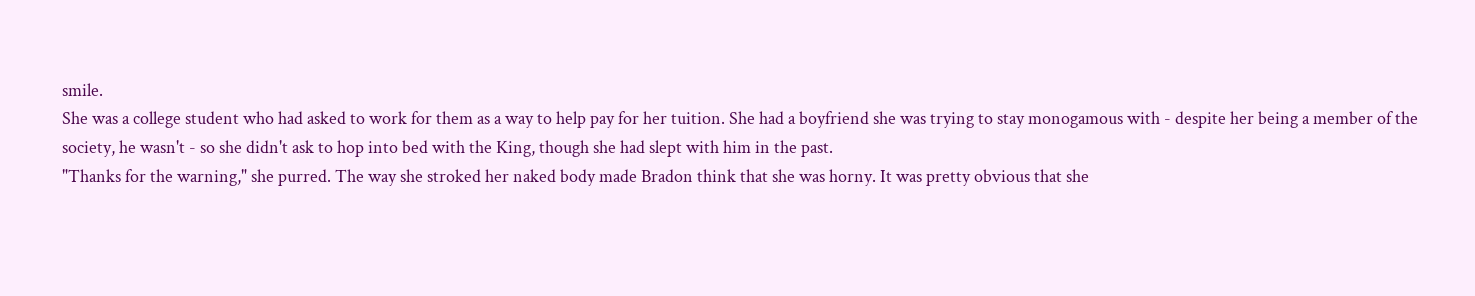smile.
She was a college student who had asked to work for them as a way to help pay for her tuition. She had a boyfriend she was trying to stay monogamous with - despite her being a member of the society, he wasn't - so she didn't ask to hop into bed with the King, though she had slept with him in the past.
"Thanks for the warning," she purred. The way she stroked her naked body made Bradon think that she was horny. It was pretty obvious that she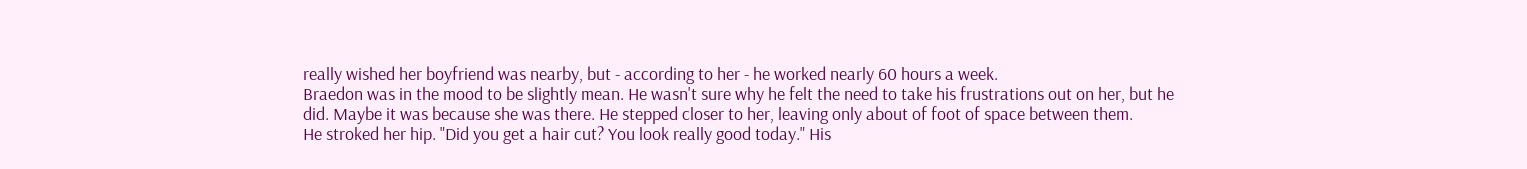really wished her boyfriend was nearby, but - according to her - he worked nearly 60 hours a week.
Braedon was in the mood to be slightly mean. He wasn't sure why he felt the need to take his frustrations out on her, but he did. Maybe it was because she was there. He stepped closer to her, leaving only about of foot of space between them.
He stroked her hip. "Did you get a hair cut? You look really good today." His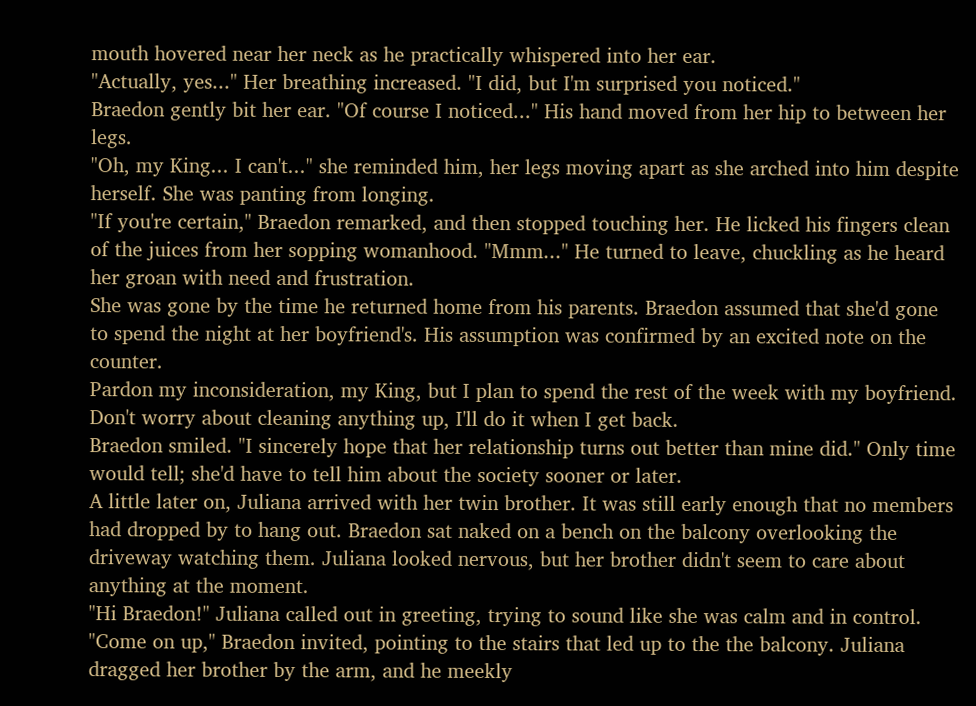mouth hovered near her neck as he practically whispered into her ear.
"Actually, yes..." Her breathing increased. "I did, but I'm surprised you noticed."
Braedon gently bit her ear. "Of course I noticed..." His hand moved from her hip to between her legs.
"Oh, my King... I can't..." she reminded him, her legs moving apart as she arched into him despite herself. She was panting from longing.
"If you're certain," Braedon remarked, and then stopped touching her. He licked his fingers clean of the juices from her sopping womanhood. "Mmm..." He turned to leave, chuckling as he heard her groan with need and frustration.
She was gone by the time he returned home from his parents. Braedon assumed that she'd gone to spend the night at her boyfriend's. His assumption was confirmed by an excited note on the counter.
Pardon my inconsideration, my King, but I plan to spend the rest of the week with my boyfriend. Don't worry about cleaning anything up, I'll do it when I get back.
Braedon smiled. "I sincerely hope that her relationship turns out better than mine did." Only time would tell; she'd have to tell him about the society sooner or later.
A little later on, Juliana arrived with her twin brother. It was still early enough that no members had dropped by to hang out. Braedon sat naked on a bench on the balcony overlooking the driveway watching them. Juliana looked nervous, but her brother didn't seem to care about anything at the moment.
"Hi Braedon!" Juliana called out in greeting, trying to sound like she was calm and in control.
"Come on up," Braedon invited, pointing to the stairs that led up to the the balcony. Juliana dragged her brother by the arm, and he meekly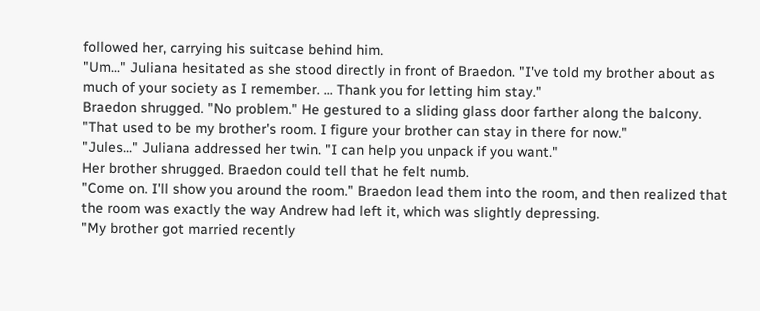followed her, carrying his suitcase behind him.
"Um..." Juliana hesitated as she stood directly in front of Braedon. "I've told my brother about as much of your society as I remember. ... Thank you for letting him stay."
Braedon shrugged. "No problem." He gestured to a sliding glass door farther along the balcony. "That used to be my brother's room. I figure your brother can stay in there for now."
"Jules..." Juliana addressed her twin. "I can help you unpack if you want."
Her brother shrugged. Braedon could tell that he felt numb.
"Come on. I'll show you around the room." Braedon lead them into the room, and then realized that the room was exactly the way Andrew had left it, which was slightly depressing.
"My brother got married recently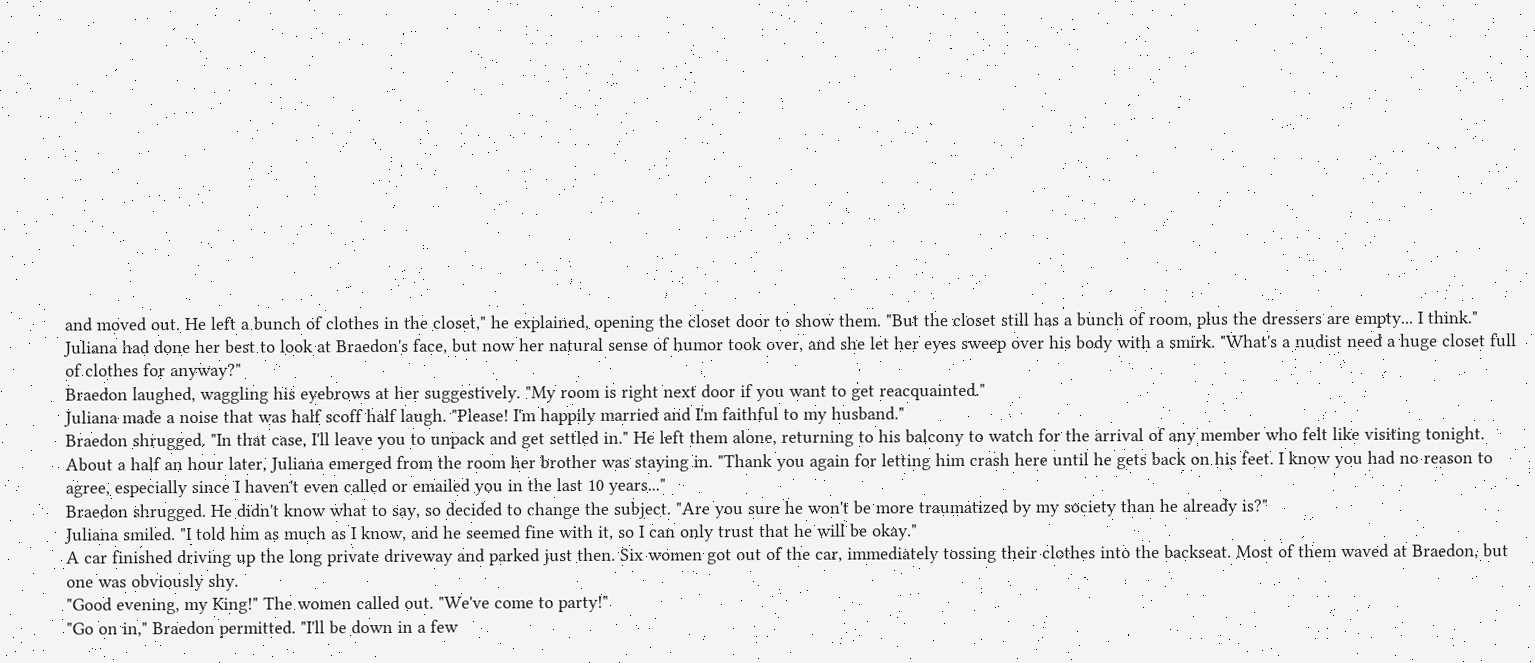and moved out. He left a bunch of clothes in the closet," he explained, opening the closet door to show them. "But the closet still has a bunch of room, plus the dressers are empty... I think."
Juliana had done her best to look at Braedon's face, but now her natural sense of humor took over, and she let her eyes sweep over his body with a smirk. "What's a nudist need a huge closet full of clothes for anyway?"
Braedon laughed, waggling his eyebrows at her suggestively. "My room is right next door if you want to get reacquainted."
Juliana made a noise that was half scoff half laugh. "Please! I'm happily married and I'm faithful to my husband."
Braedon shrugged. "In that case, I'll leave you to unpack and get settled in." He left them alone, returning to his balcony to watch for the arrival of any member who felt like visiting tonight.
About a half an hour later, Juliana emerged from the room her brother was staying in. "Thank you again for letting him crash here until he gets back on his feet. I know you had no reason to agree, especially since I haven't even called or emailed you in the last 10 years..."
Braedon shrugged. He didn't know what to say, so decided to change the subject. "Are you sure he won't be more traumatized by my society than he already is?"
Juliana smiled. "I told him as much as I know, and he seemed fine with it, so I can only trust that he will be okay."
A car finished driving up the long private driveway and parked just then. Six women got out of the car, immediately tossing their clothes into the backseat. Most of them waved at Braedon, but one was obviously shy.
"Good evening, my King!" The women called out. "We've come to party!"
"Go on in," Braedon permitted. "I'll be down in a few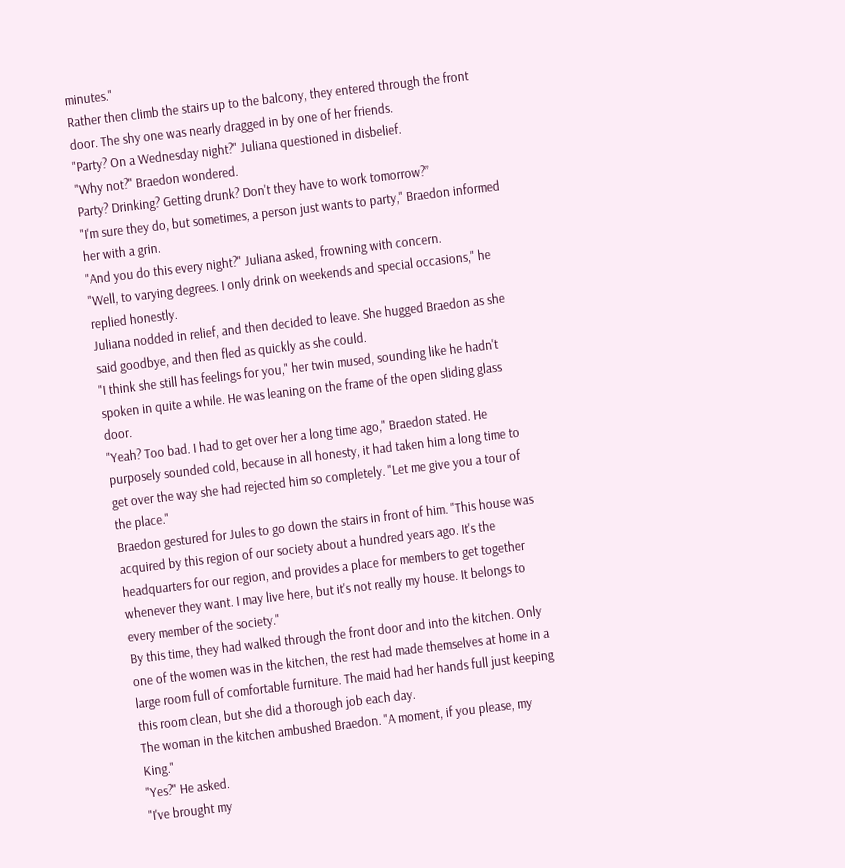minutes."
Rather then climb the stairs up to the balcony, they entered through the front door. The shy one was nearly dragged in by one of her friends.
"Party? On a Wednesday night?" Juliana questioned in disbelief.
"Why not?" Braedon wondered.
Party? Drinking? Getting drunk? Don't they have to work tomorrow?”
"I'm sure they do, but sometimes, a person just wants to party," Braedon informed her with a grin.
"And you do this every night?" Juliana asked, frowning with concern.
"Well, to varying degrees. I only drink on weekends and special occasions," he replied honestly.
Juliana nodded in relief, and then decided to leave. She hugged Braedon as she said goodbye, and then fled as quickly as she could.
"I think she still has feelings for you," her twin mused, sounding like he hadn't spoken in quite a while. He was leaning on the frame of the open sliding glass door.
"Yeah? Too bad. I had to get over her a long time ago," Braedon stated. He purposely sounded cold, because in all honesty, it had taken him a long time to get over the way she had rejected him so completely. "Let me give you a tour of the place."
Braedon gestured for Jules to go down the stairs in front of him. "This house was acquired by this region of our society about a hundred years ago. It's the headquarters for our region, and provides a place for members to get together whenever they want. I may live here, but it's not really my house. It belongs to every member of the society."
By this time, they had walked through the front door and into the kitchen. Only one of the women was in the kitchen, the rest had made themselves at home in a large room full of comfortable furniture. The maid had her hands full just keeping this room clean, but she did a thorough job each day.
The woman in the kitchen ambushed Braedon. "A moment, if you please, my King."
"Yes?" He asked.
"I've brought my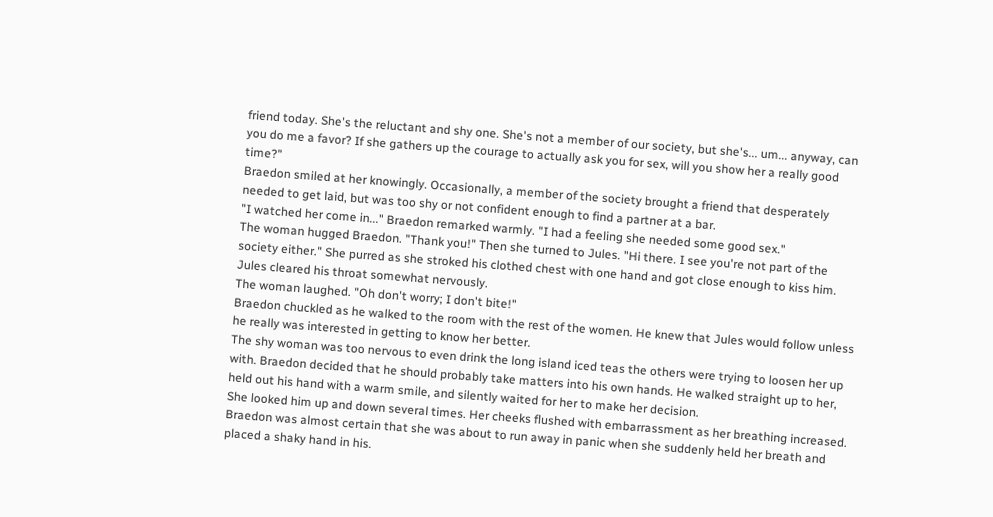friend today. She's the reluctant and shy one. She's not a member of our society, but she's... um... anyway, can you do me a favor? If she gathers up the courage to actually ask you for sex, will you show her a really good time?"
Braedon smiled at her knowingly. Occasionally, a member of the society brought a friend that desperately needed to get laid, but was too shy or not confident enough to find a partner at a bar.
"I watched her come in..." Braedon remarked warmly. "I had a feeling she needed some good sex."
The woman hugged Braedon. "Thank you!" Then she turned to Jules. "Hi there. I see you're not part of the society either." She purred as she stroked his clothed chest with one hand and got close enough to kiss him.
Jules cleared his throat somewhat nervously.
The woman laughed. "Oh don't worry; I don't bite!"
Braedon chuckled as he walked to the room with the rest of the women. He knew that Jules would follow unless he really was interested in getting to know her better.
The shy woman was too nervous to even drink the long island iced teas the others were trying to loosen her up with. Braedon decided that he should probably take matters into his own hands. He walked straight up to her, held out his hand with a warm smile, and silently waited for her to make her decision.
She looked him up and down several times. Her cheeks flushed with embarrassment as her breathing increased. Braedon was almost certain that she was about to run away in panic when she suddenly held her breath and placed a shaky hand in his.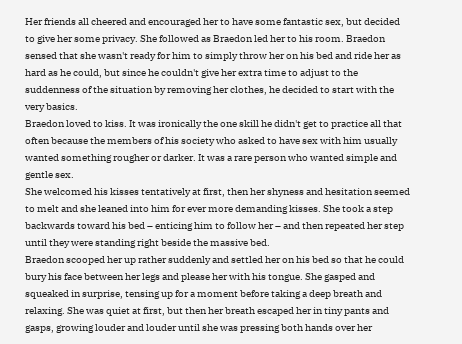Her friends all cheered and encouraged her to have some fantastic sex, but decided to give her some privacy. She followed as Braedon led her to his room. Braedon sensed that she wasn't ready for him to simply throw her on his bed and ride her as hard as he could, but since he couldn't give her extra time to adjust to the suddenness of the situation by removing her clothes, he decided to start with the very basics.
Braedon loved to kiss. It was ironically the one skill he didn't get to practice all that often because the members of his society who asked to have sex with him usually wanted something rougher or darker. It was a rare person who wanted simple and gentle sex.
She welcomed his kisses tentatively at first, then her shyness and hesitation seemed to melt and she leaned into him for ever more demanding kisses. She took a step backwards toward his bed – enticing him to follow her – and then repeated her step until they were standing right beside the massive bed.
Braedon scooped her up rather suddenly and settled her on his bed so that he could bury his face between her legs and please her with his tongue. She gasped and squeaked in surprise, tensing up for a moment before taking a deep breath and relaxing. She was quiet at first, but then her breath escaped her in tiny pants and gasps, growing louder and louder until she was pressing both hands over her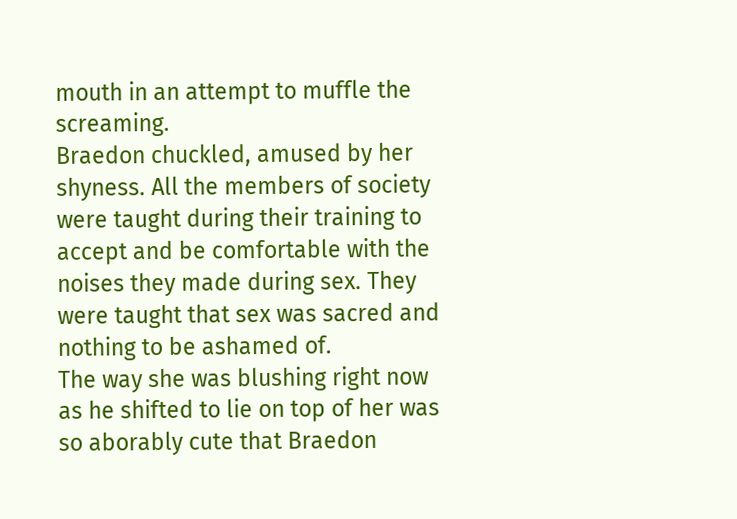mouth in an attempt to muffle the screaming.
Braedon chuckled, amused by her shyness. All the members of society were taught during their training to accept and be comfortable with the noises they made during sex. They were taught that sex was sacred and nothing to be ashamed of.
The way she was blushing right now as he shifted to lie on top of her was so aborably cute that Braedon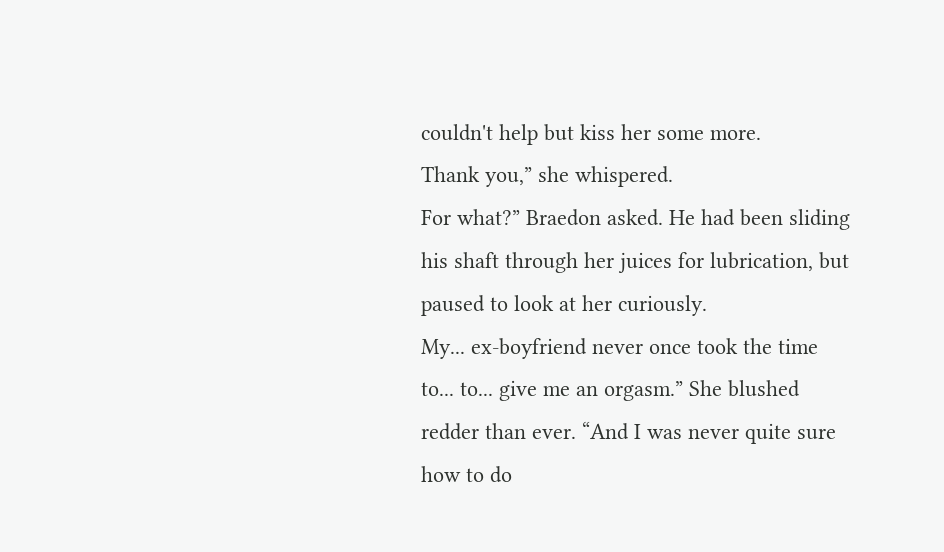couldn't help but kiss her some more.
Thank you,” she whispered.
For what?” Braedon asked. He had been sliding his shaft through her juices for lubrication, but paused to look at her curiously.
My... ex-boyfriend never once took the time to... to... give me an orgasm.” She blushed redder than ever. “And I was never quite sure how to do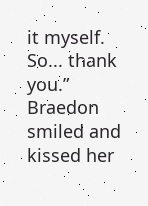it myself. So... thank you.”
Braedon smiled and kissed her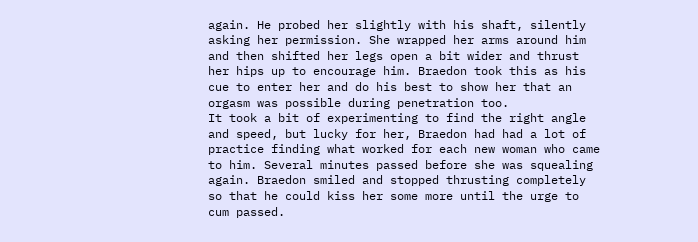again. He probed her slightly with his shaft, silently asking her permission. She wrapped her arms around him and then shifted her legs open a bit wider and thrust her hips up to encourage him. Braedon took this as his cue to enter her and do his best to show her that an orgasm was possible during penetration too.
It took a bit of experimenting to find the right angle and speed, but lucky for her, Braedon had had a lot of practice finding what worked for each new woman who came to him. Several minutes passed before she was squealing again. Braedon smiled and stopped thrusting completely so that he could kiss her some more until the urge to cum passed.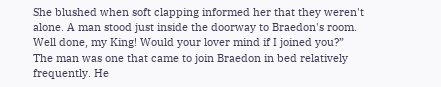She blushed when soft clapping informed her that they weren't alone. A man stood just inside the doorway to Braedon's room.
Well done, my King! Would your lover mind if I joined you?”
The man was one that came to join Braedon in bed relatively frequently. He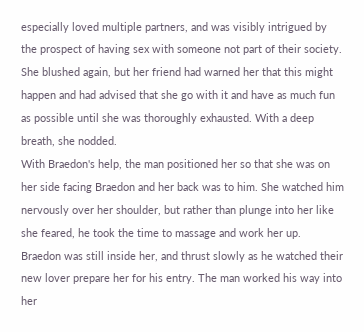especially loved multiple partners, and was visibly intrigued by the prospect of having sex with someone not part of their society.
She blushed again, but her friend had warned her that this might happen and had advised that she go with it and have as much fun as possible until she was thoroughly exhausted. With a deep breath, she nodded.
With Braedon's help, the man positioned her so that she was on her side facing Braedon and her back was to him. She watched him nervously over her shoulder, but rather than plunge into her like she feared, he took the time to massage and work her up.
Braedon was still inside her, and thrust slowly as he watched their new lover prepare her for his entry. The man worked his way into her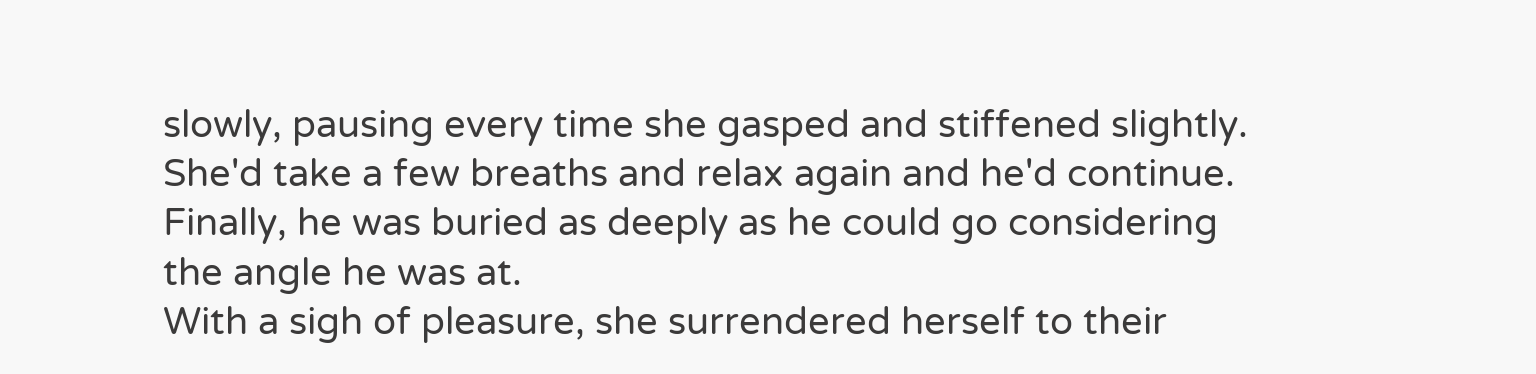slowly, pausing every time she gasped and stiffened slightly. She'd take a few breaths and relax again and he'd continue. Finally, he was buried as deeply as he could go considering the angle he was at.
With a sigh of pleasure, she surrendered herself to their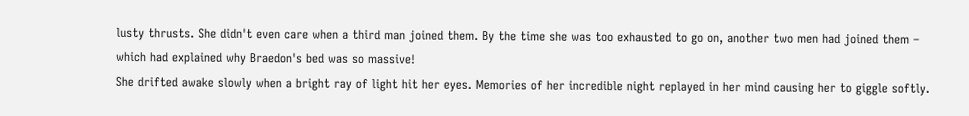lusty thrusts. She didn't even care when a third man joined them. By the time she was too exhausted to go on, another two men had joined them – which had explained why Braedon's bed was so massive!
She drifted awake slowly when a bright ray of light hit her eyes. Memories of her incredible night replayed in her mind causing her to giggle softly.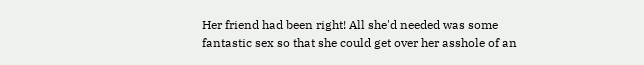Her friend had been right! All she'd needed was some fantastic sex so that she could get over her asshole of an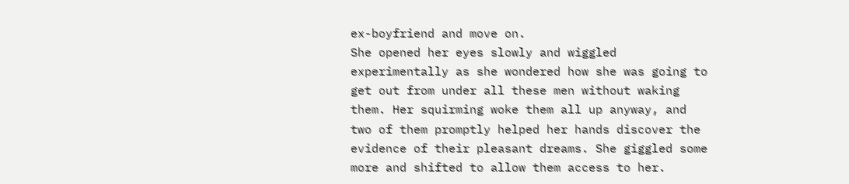ex-boyfriend and move on.
She opened her eyes slowly and wiggled experimentally as she wondered how she was going to get out from under all these men without waking them. Her squirming woke them all up anyway, and two of them promptly helped her hands discover the evidence of their pleasant dreams. She giggled some more and shifted to allow them access to her.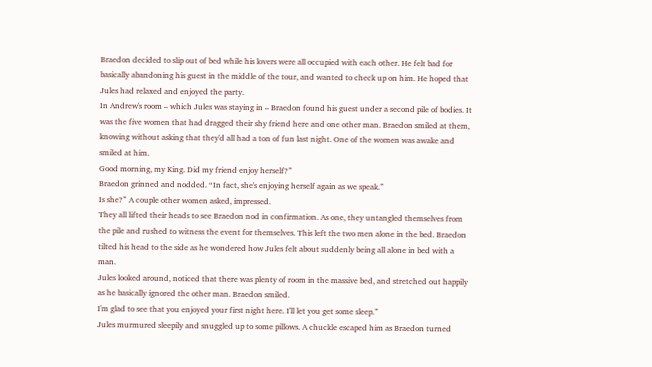Braedon decided to slip out of bed while his lovers were all occupied with each other. He felt bad for basically abandoning his guest in the middle of the tour, and wanted to check up on him. He hoped that Jules had relaxed and enjoyed the party.
In Andrew's room – which Jules was staying in – Braedon found his guest under a second pile of bodies. It was the five women that had dragged their shy friend here and one other man. Braedon smiled at them, knowing without asking that they'd all had a ton of fun last night. One of the women was awake and smiled at him.
Good morning, my King. Did my friend enjoy herself?”
Braedon grinned and nodded. “In fact, she's enjoying herself again as we speak.”
Is she?” A couple other women asked, impressed.
They all lifted their heads to see Braedon nod in confirmation. As one, they untangled themselves from the pile and rushed to witness the event for themselves. This left the two men alone in the bed. Braedon tilted his head to the side as he wondered how Jules felt about suddenly being all alone in bed with a man.
Jules looked around, noticed that there was plenty of room in the massive bed, and stretched out happily as he basically ignored the other man. Braedon smiled.
I'm glad to see that you enjoyed your first night here. I'll let you get some sleep.”
Jules murmured sleepily and snuggled up to some pillows. A chuckle escaped him as Braedon turned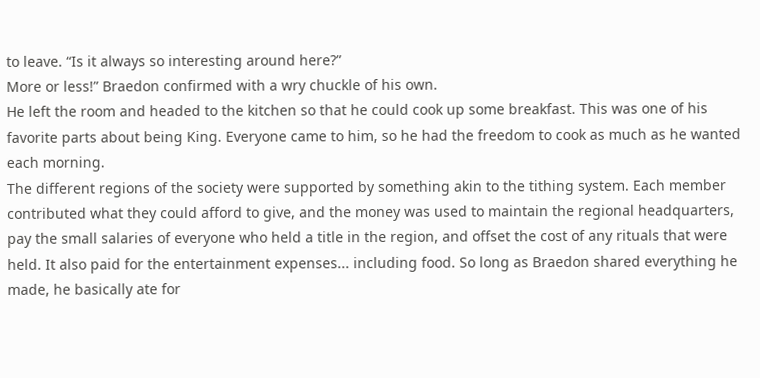to leave. “Is it always so interesting around here?”
More or less!” Braedon confirmed with a wry chuckle of his own.
He left the room and headed to the kitchen so that he could cook up some breakfast. This was one of his favorite parts about being King. Everyone came to him, so he had the freedom to cook as much as he wanted each morning.
The different regions of the society were supported by something akin to the tithing system. Each member contributed what they could afford to give, and the money was used to maintain the regional headquarters, pay the small salaries of everyone who held a title in the region, and offset the cost of any rituals that were held. It also paid for the entertainment expenses... including food. So long as Braedon shared everything he made, he basically ate for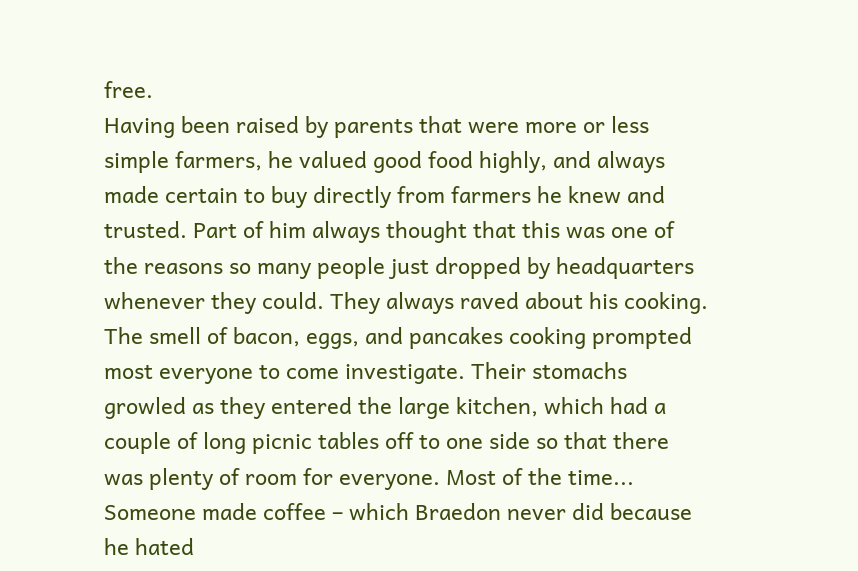free.
Having been raised by parents that were more or less simple farmers, he valued good food highly, and always made certain to buy directly from farmers he knew and trusted. Part of him always thought that this was one of the reasons so many people just dropped by headquarters whenever they could. They always raved about his cooking.
The smell of bacon, eggs, and pancakes cooking prompted most everyone to come investigate. Their stomachs growled as they entered the large kitchen, which had a couple of long picnic tables off to one side so that there was plenty of room for everyone. Most of the time...
Someone made coffee – which Braedon never did because he hated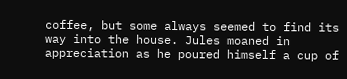coffee, but some always seemed to find its way into the house. Jules moaned in appreciation as he poured himself a cup of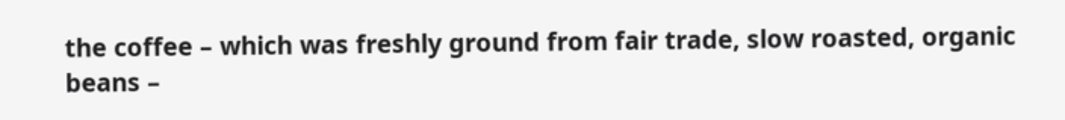the coffee – which was freshly ground from fair trade, slow roasted, organic beans –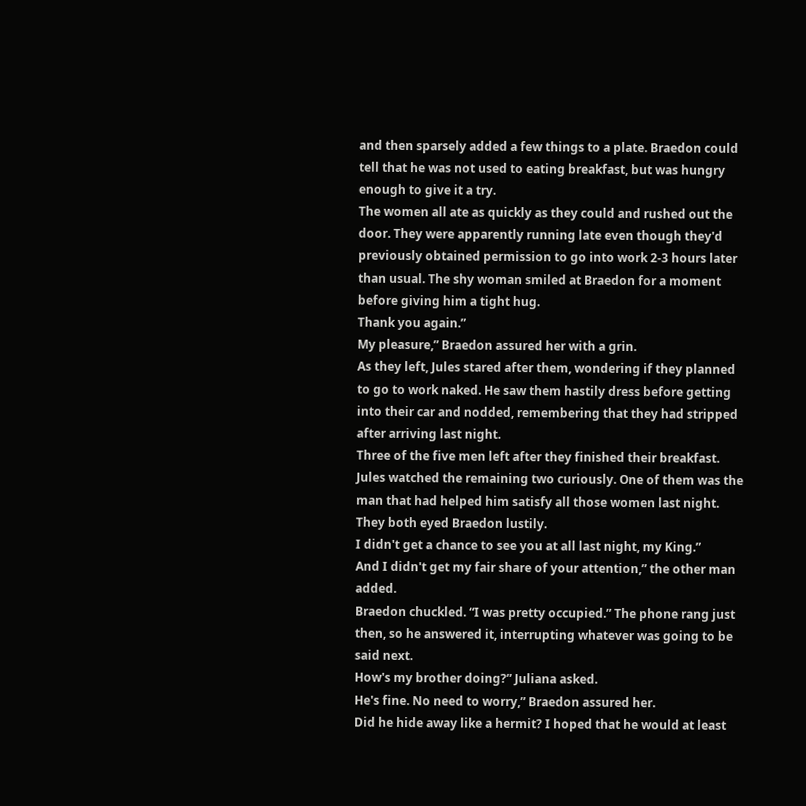and then sparsely added a few things to a plate. Braedon could tell that he was not used to eating breakfast, but was hungry enough to give it a try.
The women all ate as quickly as they could and rushed out the door. They were apparently running late even though they'd previously obtained permission to go into work 2-3 hours later than usual. The shy woman smiled at Braedon for a moment before giving him a tight hug.
Thank you again.”
My pleasure,” Braedon assured her with a grin.
As they left, Jules stared after them, wondering if they planned to go to work naked. He saw them hastily dress before getting into their car and nodded, remembering that they had stripped after arriving last night.
Three of the five men left after they finished their breakfast. Jules watched the remaining two curiously. One of them was the man that had helped him satisfy all those women last night. They both eyed Braedon lustily.
I didn't get a chance to see you at all last night, my King.”
And I didn't get my fair share of your attention,” the other man added.
Braedon chuckled. “I was pretty occupied.” The phone rang just then, so he answered it, interrupting whatever was going to be said next.
How's my brother doing?” Juliana asked.
He's fine. No need to worry,” Braedon assured her.
Did he hide away like a hermit? I hoped that he would at least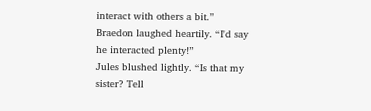interact with others a bit.”
Braedon laughed heartily. “I'd say he interacted plenty!”
Jules blushed lightly. “Is that my sister? Tell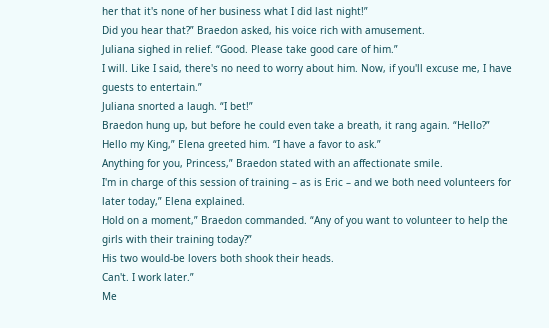her that it's none of her business what I did last night!”
Did you hear that?” Braedon asked, his voice rich with amusement.
Juliana sighed in relief. “Good. Please take good care of him.”
I will. Like I said, there's no need to worry about him. Now, if you'll excuse me, I have guests to entertain.”
Juliana snorted a laugh. “I bet!”
Braedon hung up, but before he could even take a breath, it rang again. “Hello?”
Hello my King,” Elena greeted him. “I have a favor to ask.”
Anything for you, Princess,” Braedon stated with an affectionate smile.
I'm in charge of this session of training – as is Eric – and we both need volunteers for later today,” Elena explained.
Hold on a moment,” Braedon commanded. “Any of you want to volunteer to help the girls with their training today?”
His two would-be lovers both shook their heads.
Can't. I work later.”
Me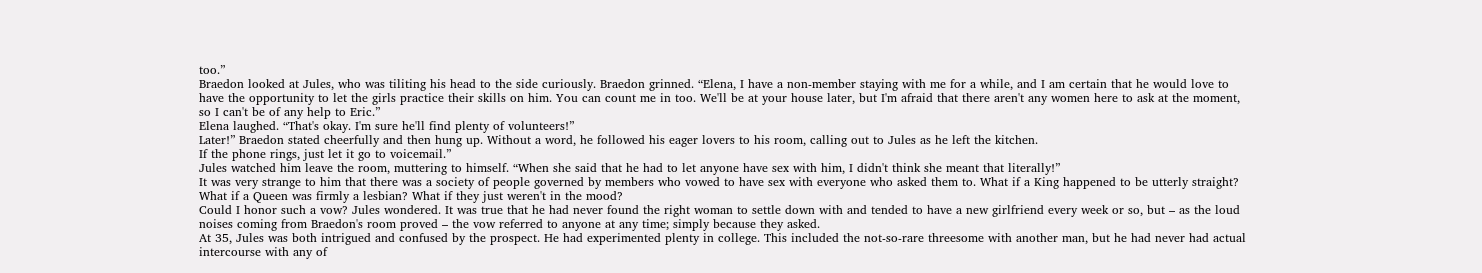too.”
Braedon looked at Jules, who was tiliting his head to the side curiously. Braedon grinned. “Elena, I have a non-member staying with me for a while, and I am certain that he would love to have the opportunity to let the girls practice their skills on him. You can count me in too. We'll be at your house later, but I'm afraid that there aren't any women here to ask at the moment, so I can't be of any help to Eric.”
Elena laughed. “That's okay. I'm sure he'll find plenty of volunteers!”
Later!” Braedon stated cheerfully and then hung up. Without a word, he followed his eager lovers to his room, calling out to Jules as he left the kitchen.
If the phone rings, just let it go to voicemail.”
Jules watched him leave the room, muttering to himself. “When she said that he had to let anyone have sex with him, I didn't think she meant that literally!”
It was very strange to him that there was a society of people governed by members who vowed to have sex with everyone who asked them to. What if a King happened to be utterly straight? What if a Queen was firmly a lesbian? What if they just weren't in the mood?
Could I honor such a vow? Jules wondered. It was true that he had never found the right woman to settle down with and tended to have a new girlfriend every week or so, but – as the loud noises coming from Braedon's room proved – the vow referred to anyone at any time; simply because they asked.
At 35, Jules was both intrigued and confused by the prospect. He had experimented plenty in college. This included the not-so-rare threesome with another man, but he had never had actual intercourse with any of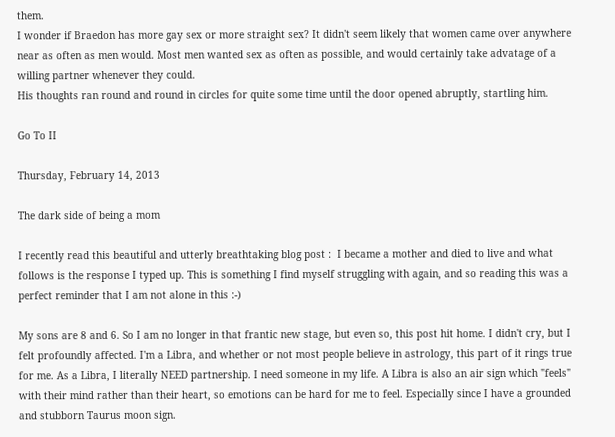them.
I wonder if Braedon has more gay sex or more straight sex? It didn't seem likely that women came over anywhere near as often as men would. Most men wanted sex as often as possible, and would certainly take advatage of a willing partner whenever they could.
His thoughts ran round and round in circles for quite some time until the door opened abruptly, startling him.

Go To II

Thursday, February 14, 2013

The dark side of being a mom

I recently read this beautiful and utterly breathtaking blog post :  I became a mother and died to live and what follows is the response I typed up. This is something I find myself struggling with again, and so reading this was a perfect reminder that I am not alone in this :-)

My sons are 8 and 6. So I am no longer in that frantic new stage, but even so, this post hit home. I didn't cry, but I felt profoundly affected. I'm a Libra, and whether or not most people believe in astrology, this part of it rings true for me. As a Libra, I literally NEED partnership. I need someone in my life. A Libra is also an air sign which "feels" with their mind rather than their heart, so emotions can be hard for me to feel. Especially since I have a grounded and stubborn Taurus moon sign.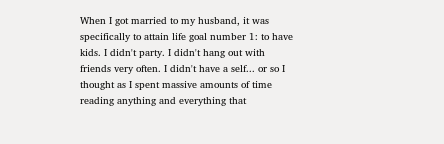When I got married to my husband, it was specifically to attain life goal number 1: to have kids. I didn't party. I didn't hang out with friends very often. I didn't have a self... or so I thought as I spent massive amounts of time reading anything and everything that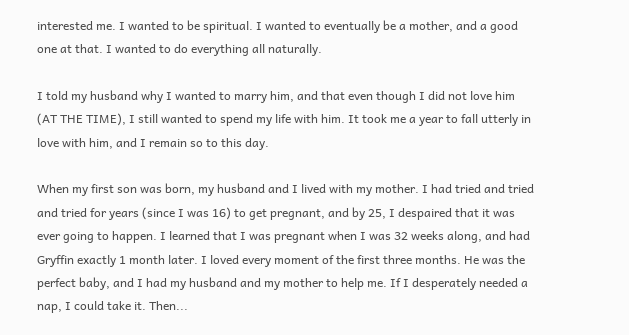interested me. I wanted to be spiritual. I wanted to eventually be a mother, and a good one at that. I wanted to do everything all naturally.

I told my husband why I wanted to marry him, and that even though I did not love him (AT THE TIME), I still wanted to spend my life with him. It took me a year to fall utterly in love with him, and I remain so to this day.

When my first son was born, my husband and I lived with my mother. I had tried and tried and tried for years (since I was 16) to get pregnant, and by 25, I despaired that it was ever going to happen. I learned that I was pregnant when I was 32 weeks along, and had Gryffin exactly 1 month later. I loved every moment of the first three months. He was the perfect baby, and I had my husband and my mother to help me. If I desperately needed a nap, I could take it. Then...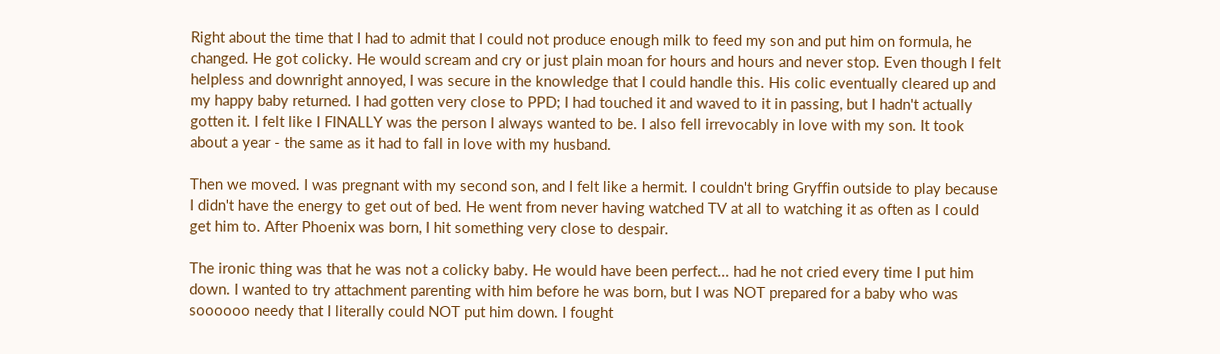Right about the time that I had to admit that I could not produce enough milk to feed my son and put him on formula, he changed. He got colicky. He would scream and cry or just plain moan for hours and hours and never stop. Even though I felt helpless and downright annoyed, I was secure in the knowledge that I could handle this. His colic eventually cleared up and my happy baby returned. I had gotten very close to PPD; I had touched it and waved to it in passing, but I hadn't actually gotten it. I felt like I FINALLY was the person I always wanted to be. I also fell irrevocably in love with my son. It took about a year - the same as it had to fall in love with my husband.

Then we moved. I was pregnant with my second son, and I felt like a hermit. I couldn't bring Gryffin outside to play because I didn't have the energy to get out of bed. He went from never having watched TV at all to watching it as often as I could get him to. After Phoenix was born, I hit something very close to despair.

The ironic thing was that he was not a colicky baby. He would have been perfect... had he not cried every time I put him down. I wanted to try attachment parenting with him before he was born, but I was NOT prepared for a baby who was soooooo needy that I literally could NOT put him down. I fought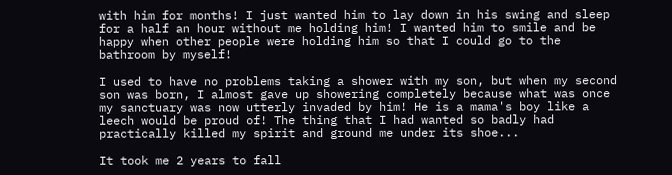with him for months! I just wanted him to lay down in his swing and sleep for a half an hour without me holding him! I wanted him to smile and be happy when other people were holding him so that I could go to the bathroom by myself!

I used to have no problems taking a shower with my son, but when my second son was born, I almost gave up showering completely because what was once my sanctuary was now utterly invaded by him! He is a mama's boy like a leech would be proud of! The thing that I had wanted so badly had practically killed my spirit and ground me under its shoe...

It took me 2 years to fall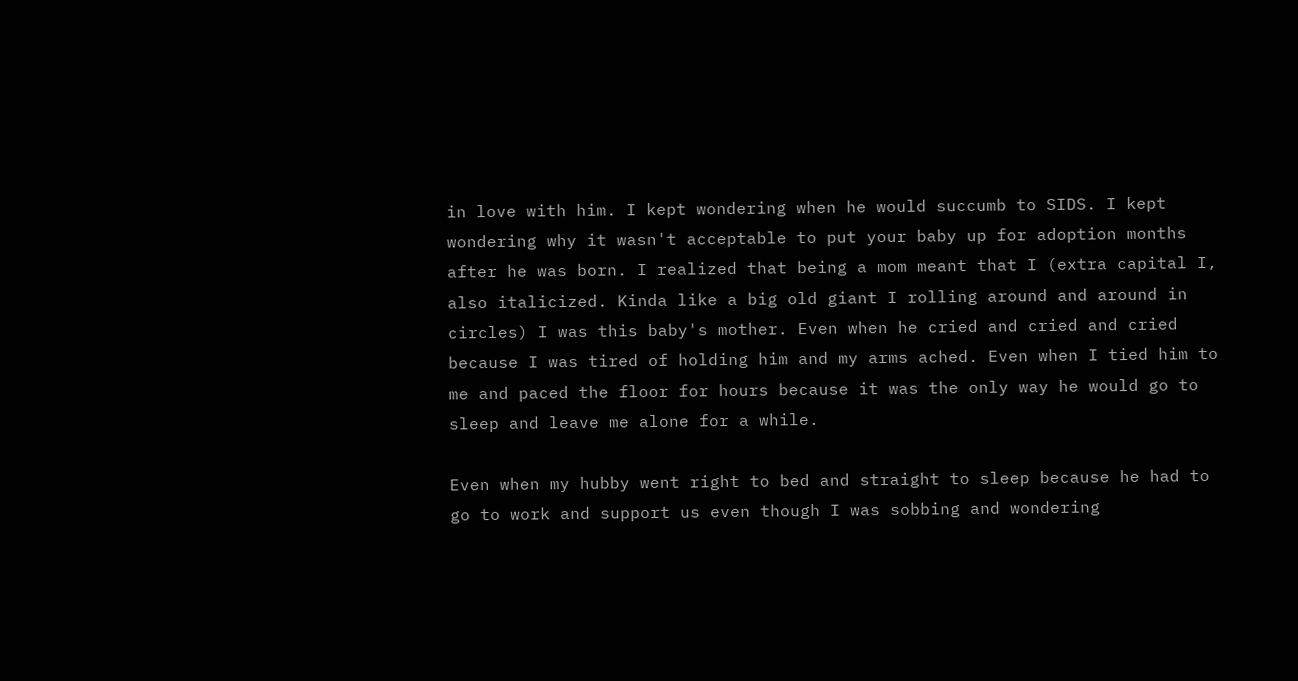in love with him. I kept wondering when he would succumb to SIDS. I kept wondering why it wasn't acceptable to put your baby up for adoption months after he was born. I realized that being a mom meant that I (extra capital I, also italicized. Kinda like a big old giant I rolling around and around in circles) I was this baby's mother. Even when he cried and cried and cried because I was tired of holding him and my arms ached. Even when I tied him to me and paced the floor for hours because it was the only way he would go to sleep and leave me alone for a while.

Even when my hubby went right to bed and straight to sleep because he had to go to work and support us even though I was sobbing and wondering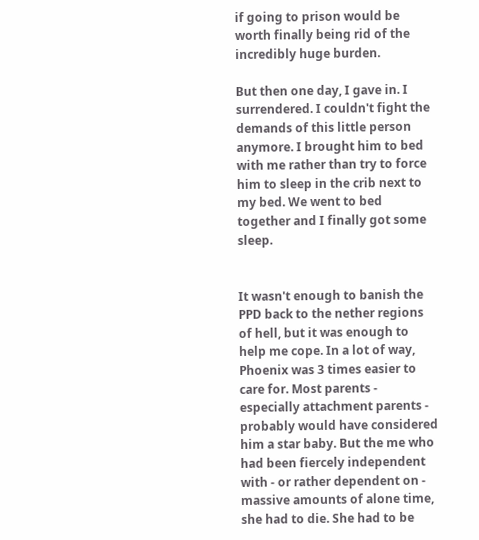if going to prison would be worth finally being rid of the incredibly huge burden.

But then one day, I gave in. I surrendered. I couldn't fight the demands of this little person anymore. I brought him to bed with me rather than try to force him to sleep in the crib next to my bed. We went to bed together and I finally got some sleep.


It wasn't enough to banish the PPD back to the nether regions of hell, but it was enough to help me cope. In a lot of way, Phoenix was 3 times easier to care for. Most parents - especially attachment parents - probably would have considered him a star baby. But the me who had been fiercely independent with - or rather dependent on - massive amounts of alone time, she had to die. She had to be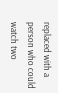replaced with a person who could watch two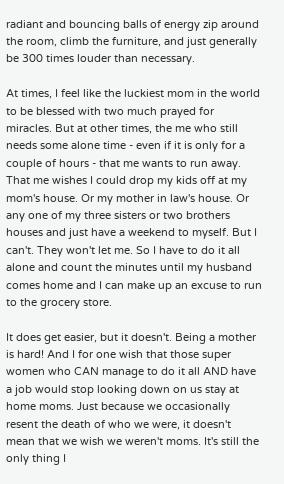radiant and bouncing balls of energy zip around the room, climb the furniture, and just generally be 300 times louder than necessary.

At times, I feel like the luckiest mom in the world to be blessed with two much prayed for miracles. But at other times, the me who still needs some alone time - even if it is only for a couple of hours - that me wants to run away. That me wishes I could drop my kids off at my mom's house. Or my mother in law's house. Or any one of my three sisters or two brothers houses and just have a weekend to myself. But I can't. They won't let me. So I have to do it all alone and count the minutes until my husband comes home and I can make up an excuse to run to the grocery store.

It does get easier, but it doesn't. Being a mother is hard! And I for one wish that those super women who CAN manage to do it all AND have a job would stop looking down on us stay at home moms. Just because we occasionally resent the death of who we were, it doesn't mean that we wish we weren't moms. It's still the only thing I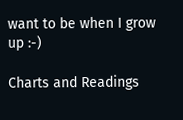want to be when I grow up :-)

Charts and Readings